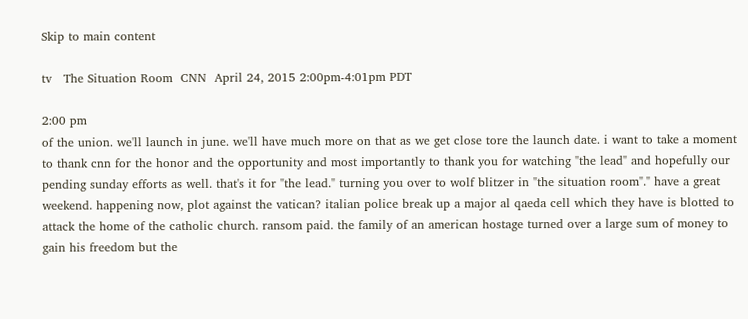Skip to main content

tv   The Situation Room  CNN  April 24, 2015 2:00pm-4:01pm PDT

2:00 pm
of the union. we'll launch in june. we'll have much more on that as we get close tore the launch date. i want to take a moment to thank cnn for the honor and the opportunity and most importantly to thank you for watching "the lead" and hopefully our pending sunday efforts as well. that's it for "the lead." turning you over to wolf blitzer in "the situation room"." have a great weekend. happening now, plot against the vatican? italian police break up a major al qaeda cell which they have is blotted to attack the home of the catholic church. ransom paid. the family of an american hostage turned over a large sum of money to gain his freedom but the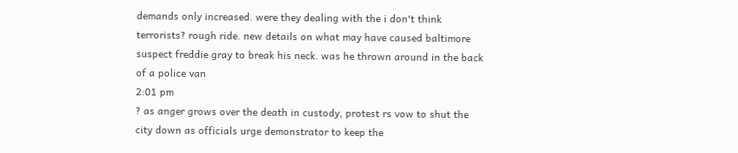demands only increased. were they dealing with the i don't think terrorists? rough ride. new details on what may have caused baltimore suspect freddie gray to break his neck. was he thrown around in the back of a police van
2:01 pm
? as anger grows over the death in custody, protest rs vow to shut the city down as officials urge demonstrator to keep the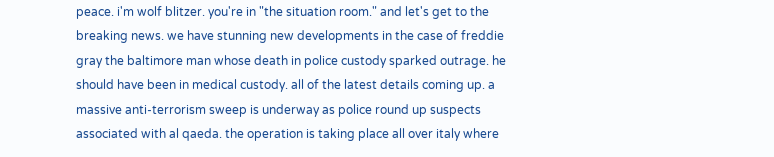peace. i'm wolf blitzer. you're in "the situation room." and let's get to the breaking news. we have stunning new developments in the case of freddie gray the baltimore man whose death in police custody sparked outrage. he should have been in medical custody. all of the latest details coming up. a massive anti-terrorism sweep is underway as police round up suspects associated with al qaeda. the operation is taking place all over italy where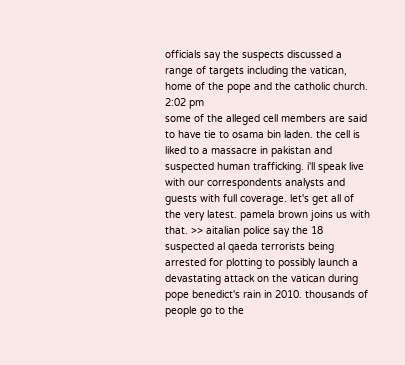officials say the suspects discussed a range of targets including the vatican, home of the pope and the catholic church.
2:02 pm
some of the alleged cell members are said to have tie to osama bin laden. the cell is liked to a massacre in pakistan and suspected human trafficking. i'll speak live with our correspondents analysts and guests with full coverage. let's get all of the very latest. pamela brown joins us with that. >> aitalian police say the 18 suspected al qaeda terrorists being arrested for plotting to possibly launch a devastating attack on the vatican during pope benedict's rain in 2010. thousands of people go to the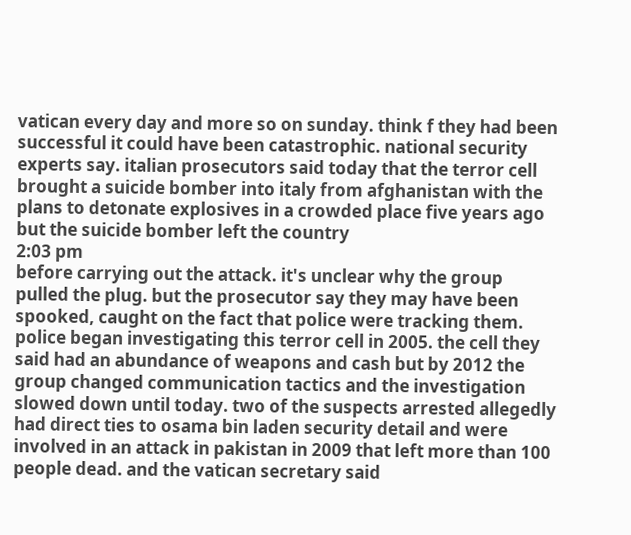vatican every day and more so on sunday. think f they had been successful it could have been catastrophic. national security experts say. italian prosecutors said today that the terror cell brought a suicide bomber into italy from afghanistan with the plans to detonate explosives in a crowded place five years ago but the suicide bomber left the country
2:03 pm
before carrying out the attack. it's unclear why the group pulled the plug. but the prosecutor say they may have been spooked, caught on the fact that police were tracking them. police began investigating this terror cell in 2005. the cell they said had an abundance of weapons and cash but by 2012 the group changed communication tactics and the investigation slowed down until today. two of the suspects arrested allegedly had direct ties to osama bin laden security detail and were involved in an attack in pakistan in 2009 that left more than 100 people dead. and the vatican secretary said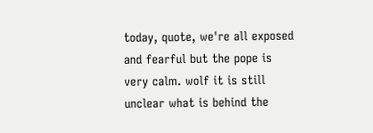today, quote, we're all exposed and fearful but the pope is very calm. wolf it is still unclear what is behind the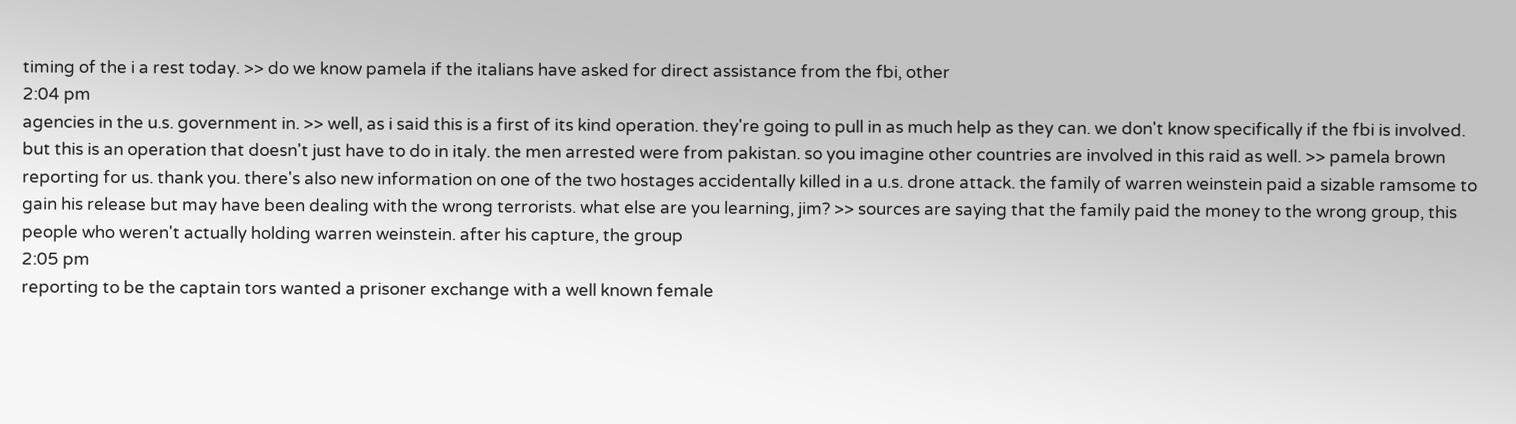timing of the i a rest today. >> do we know pamela if the italians have asked for direct assistance from the fbi, other
2:04 pm
agencies in the u.s. government in. >> well, as i said this is a first of its kind operation. they're going to pull in as much help as they can. we don't know specifically if the fbi is involved. but this is an operation that doesn't just have to do in italy. the men arrested were from pakistan. so you imagine other countries are involved in this raid as well. >> pamela brown reporting for us. thank you. there's also new information on one of the two hostages accidentally killed in a u.s. drone attack. the family of warren weinstein paid a sizable ramsome to gain his release but may have been dealing with the wrong terrorists. what else are you learning, jim? >> sources are saying that the family paid the money to the wrong group, this people who weren't actually holding warren weinstein. after his capture, the group
2:05 pm
reporting to be the captain tors wanted a prisoner exchange with a well known female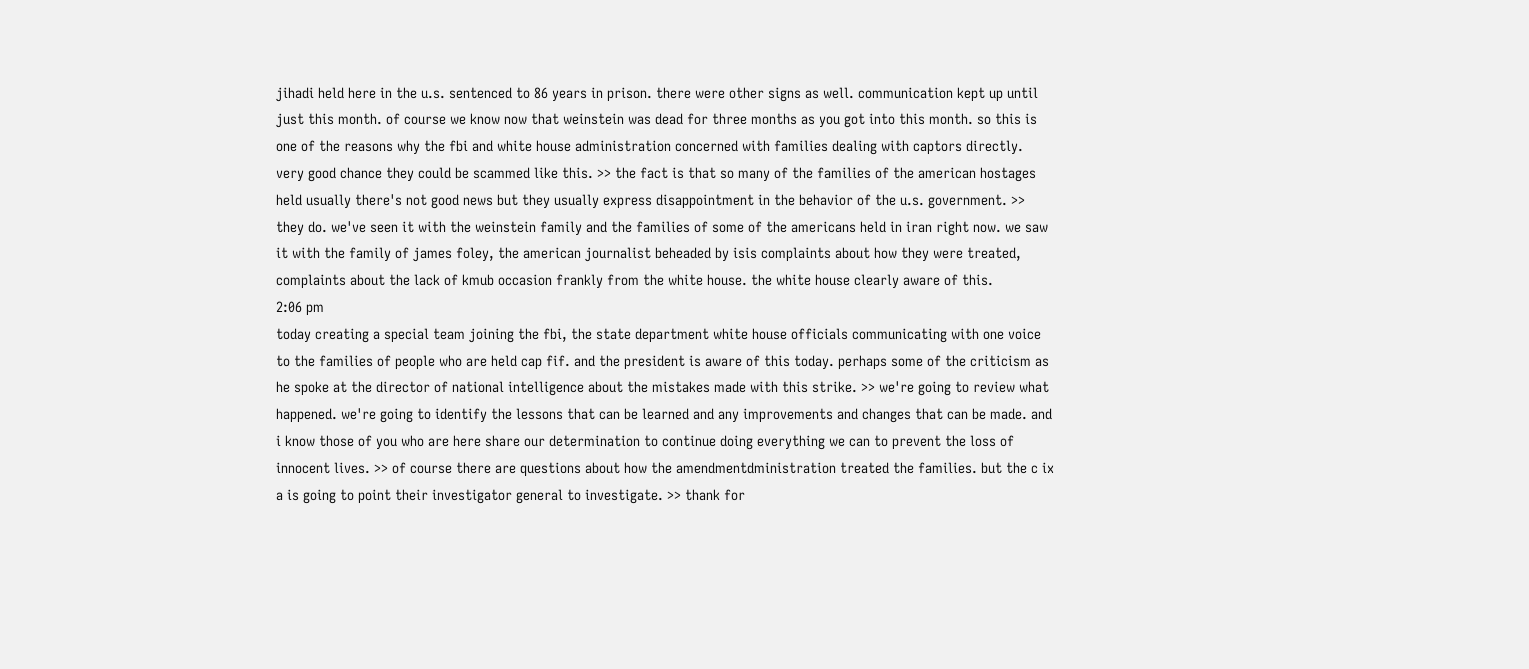jihadi held here in the u.s. sentenced to 86 years in prison. there were other signs as well. communication kept up until just this month. of course we know now that weinstein was dead for three months as you got into this month. so this is one of the reasons why the fbi and white house administration concerned with families dealing with captors directly. very good chance they could be scammed like this. >> the fact is that so many of the families of the american hostages held usually there's not good news but they usually express disappointment in the behavior of the u.s. government. >> they do. we've seen it with the weinstein family and the families of some of the americans held in iran right now. we saw it with the family of james foley, the american journalist beheaded by isis complaints about how they were treated, complaints about the lack of kmub occasion frankly from the white house. the white house clearly aware of this.
2:06 pm
today creating a special team joining the fbi, the state department white house officials communicating with one voice to the families of people who are held cap fif. and the president is aware of this today. perhaps some of the criticism as he spoke at the director of national intelligence about the mistakes made with this strike. >> we're going to review what happened. we're going to identify the lessons that can be learned and any improvements and changes that can be made. and i know those of you who are here share our determination to continue doing everything we can to prevent the loss of innocent lives. >> of course there are questions about how the amendmentdministration treated the families. but the c ix a is going to point their investigator general to investigate. >> thank for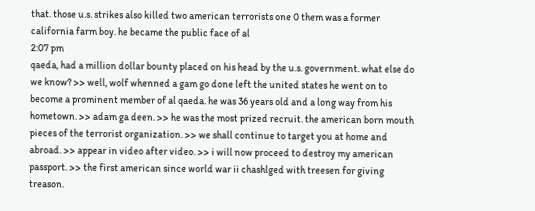that. those u.s. strikes also killed two american terrorists one 0 them was a former california farm boy. he became the public face of al
2:07 pm
qaeda, had a million dollar bounty placed on his head by the u.s. government. what else do we know? >> well, wolf whenned a gam go done left the united states he went on to become a prominent member of al qaeda. he was 36 years old and a long way from his hometown. >> adam ga deen. >> he was the most prized recruit. the american born mouth pieces of the terrorist organization. >> we shall continue to target you at home and abroad. >> appear in video after video. >> i will now proceed to destroy my american passport. >> the first american since world war ii chashlged with treesen for giving treason.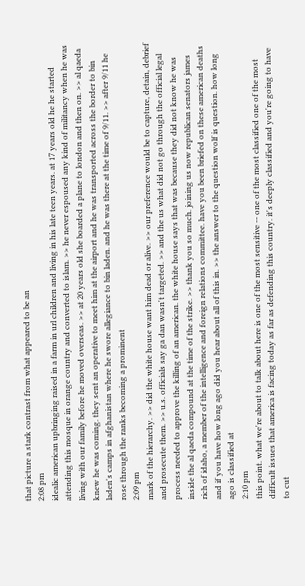that picture a stark contrast from what appeared to be an
2:08 pm
idealic american upbringing raised in a farm in url children and living in his late teen years. at 17 years old he he started attending this mosque in orange country and converted to islam. >> he never espoused any kind of militancy when he was living with our family before he moved overseas. >> at 20 years old she boarded a plane to london and then on. >> al qaeda knew he was coming. they sent an operative to meet him at the airport and he was transported across the border to bin laden's camps in afghanistan where he swore allegiance to bin laden. and he was there at the time of 9/11. >> after 9/11 he rose through the ranks becoming a prominent
2:09 pm
mark of the hierarchy. >> did the white house want him dead or alive. >> our preference would be to capture, detain, debrief and prosecute them. >> u.s. officials say ga dan wasn't targeted. >> and the us what did not go through the official legal process needed to approve the killing of an american. the white house says that was because they did not know he was inside the al qaeda compound at the time of the strike. >> thank you so much. joining us now republican senators james rich of idaho, a member of the intelligence and foreign relations committee. have you been briefed on these american deaths and if you have how long ago did you hear about all of this in. >> the answer to the question wolf is question. how long ago is classified at
2:10 pm
this point. what we're about to talk about here is one of the most sensitive -- one of the most classified one of the most difficult issues that america is facing today as far as defending this country. it's deeply classified and you're going to have to cut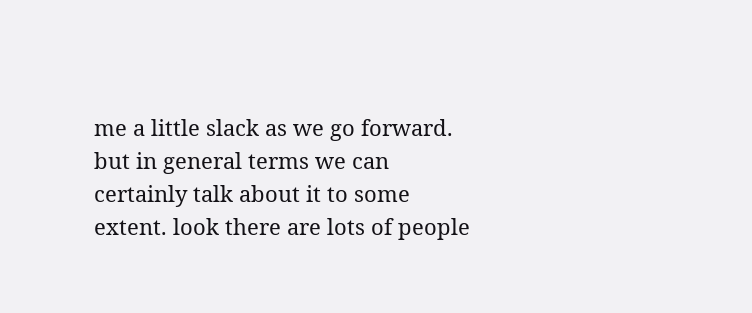me a little slack as we go forward. but in general terms we can certainly talk about it to some extent. look there are lots of people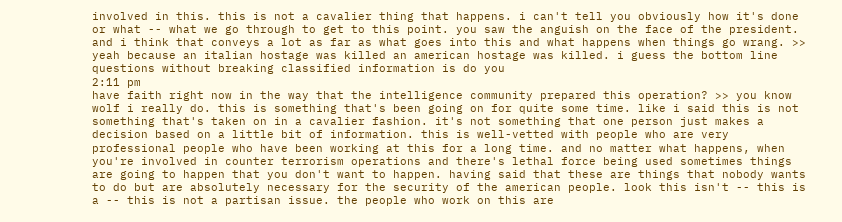involved in this. this is not a cavalier thing that happens. i can't tell you obviously how it's done or what -- what we go through to get to this point. you saw the anguish on the face of the president. and i think that conveys a lot as far as what goes into this and what happens when things go wrang. >> yeah because an italian hostage was killed an american hostage was killed. i guess the bottom line questions without breaking classified information is do you
2:11 pm
have faith right now in the way that the intelligence community prepared this operation? >> you know wolf i really do. this is something that's been going on for quite some time. like i said this is not something that's taken on in a cavalier fashion. it's not something that one person just makes a decision based on a little bit of information. this is well-vetted with people who are very professional people who have been working at this for a long time. and no matter what happens, when you're involved in counter terrorism operations and there's lethal force being used sometimes things are going to happen that you don't want to happen. having said that these are things that nobody wants to do but are absolutely necessary for the security of the american people. look this isn't -- this is a -- this is not a partisan issue. the people who work on this are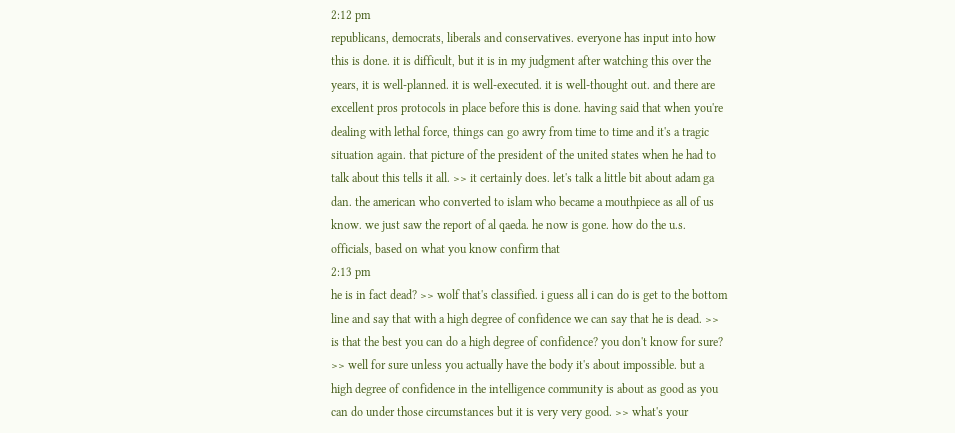2:12 pm
republicans, democrats, liberals and conservatives. everyone has input into how this is done. it is difficult, but it is in my judgment after watching this over the years, it is well-planned. it is well-executed. it is well-thought out. and there are excellent pros protocols in place before this is done. having said that when you're dealing with lethal force, things can go awry from time to time and it's a tragic situation again. that picture of the president of the united states when he had to talk about this tells it all. >> it certainly does. let's talk a little bit about adam ga dan. the american who converted to islam who became a mouthpiece as all of us know. we just saw the report of al qaeda. he now is gone. how do the u.s. officials, based on what you know confirm that
2:13 pm
he is in fact dead? >> wolf that's classified. i guess all i can do is get to the bottom line and say that with a high degree of confidence we can say that he is dead. >> is that the best you can do a high degree of confidence? you don't know for sure? >> well for sure unless you actually have the body it's about impossible. but a high degree of confidence in the intelligence community is about as good as you can do under those circumstances but it is very very good. >> what's your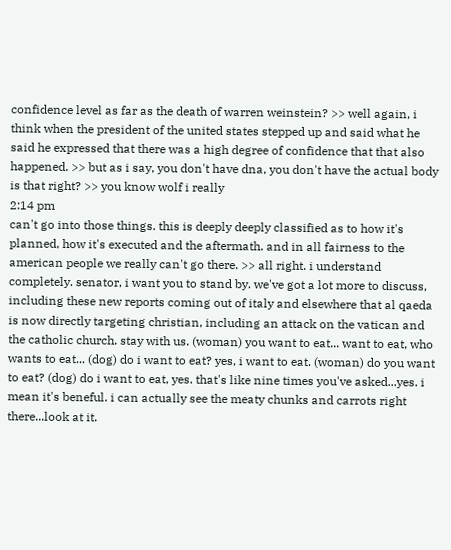confidence level as far as the death of warren weinstein? >> well again, i think when the president of the united states stepped up and said what he said he expressed that there was a high degree of confidence that that also happened. >> but as i say, you don't have dna, you don't have the actual body is that right? >> you know wolf i really
2:14 pm
can't go into those things. this is deeply deeply classified as to how it's planned, how it's executed and the aftermath. and in all fairness to the american people we really can't go there. >> all right. i understand completely. senator, i want you to stand by. we've got a lot more to discuss, including these new reports coming out of italy and elsewhere that al qaeda is now directly targeting christian, including an attack on the vatican and the catholic church. stay with us. (woman) you want to eat... want to eat, who wants to eat... (dog) do i want to eat? yes, i want to eat. (woman) do you want to eat? (dog) do i want to eat, yes. that's like nine times you've asked...yes. i mean it's beneful. i can actually see the meaty chunks and carrots right there...look at it.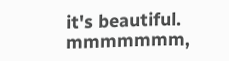it's beautiful. mmmmmmm,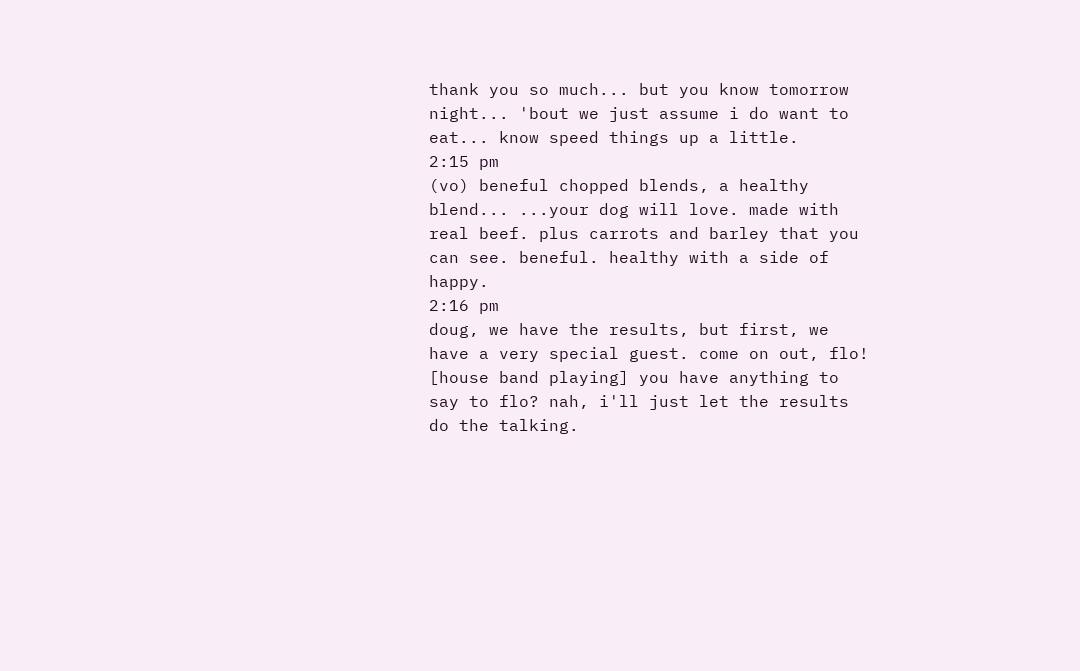thank you so much... but you know tomorrow night... 'bout we just assume i do want to eat... know speed things up a little.
2:15 pm
(vo) beneful chopped blends, a healthy blend... ...your dog will love. made with real beef. plus carrots and barley that you can see. beneful. healthy with a side of happy.
2:16 pm
doug, we have the results, but first, we have a very special guest. come on out, flo! [house band playing] you have anything to say to flo? nah, i'll just let the results do the talking.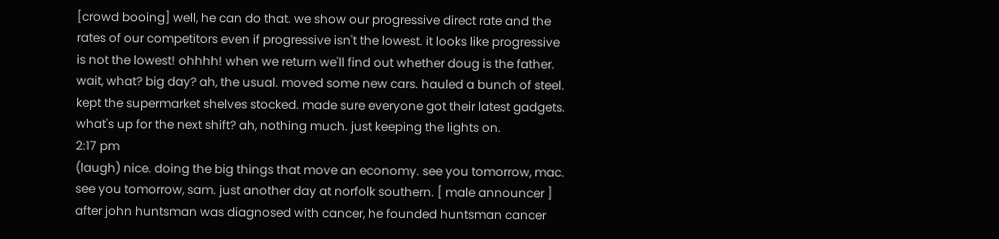[crowd booing] well, he can do that. we show our progressive direct rate and the rates of our competitors even if progressive isn't the lowest. it looks like progressive is not the lowest! ohhhh! when we return we'll find out whether doug is the father. wait, what? big day? ah, the usual. moved some new cars. hauled a bunch of steel. kept the supermarket shelves stocked. made sure everyone got their latest gadgets. what's up for the next shift? ah, nothing much. just keeping the lights on.
2:17 pm
(laugh) nice. doing the big things that move an economy. see you tomorrow, mac. see you tomorrow, sam. just another day at norfolk southern. [ male announcer ] after john huntsman was diagnosed with cancer, he founded huntsman cancer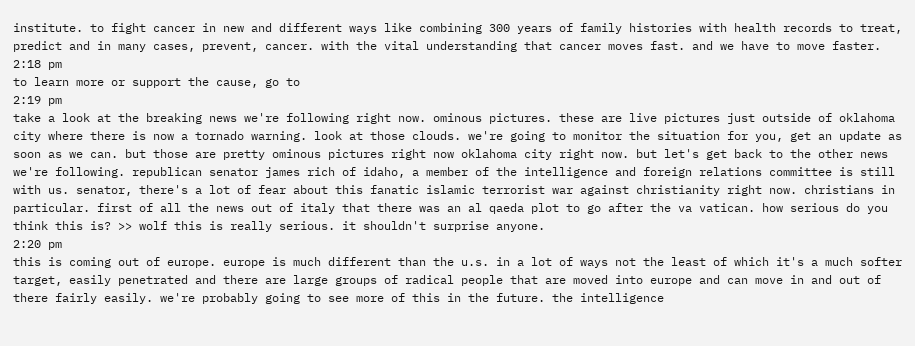institute. to fight cancer in new and different ways like combining 300 years of family histories with health records to treat, predict and in many cases, prevent, cancer. with the vital understanding that cancer moves fast. and we have to move faster.
2:18 pm
to learn more or support the cause, go to
2:19 pm
take a look at the breaking news we're following right now. ominous pictures. these are live pictures just outside of oklahoma city where there is now a tornado warning. look at those clouds. we're going to monitor the situation for you, get an update as soon as we can. but those are pretty ominous pictures right now oklahoma city right now. but let's get back to the other news we're following. republican senator james rich of idaho, a member of the intelligence and foreign relations committee is still with us. senator, there's a lot of fear about this fanatic islamic terrorist war against christianity right now. christians in particular. first of all the news out of italy that there was an al qaeda plot to go after the va vatican. how serious do you think this is? >> wolf this is really serious. it shouldn't surprise anyone.
2:20 pm
this is coming out of europe. europe is much different than the u.s. in a lot of ways not the least of which it's a much softer target, easily penetrated and there are large groups of radical people that are moved into europe and can move in and out of there fairly easily. we're probably going to see more of this in the future. the intelligence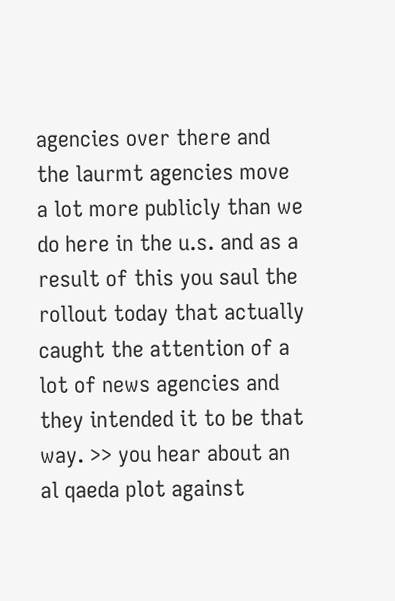agencies over there and the laurmt agencies move a lot more publicly than we do here in the u.s. and as a result of this you saul the rollout today that actually caught the attention of a lot of news agencies and they intended it to be that way. >> you hear about an al qaeda plot against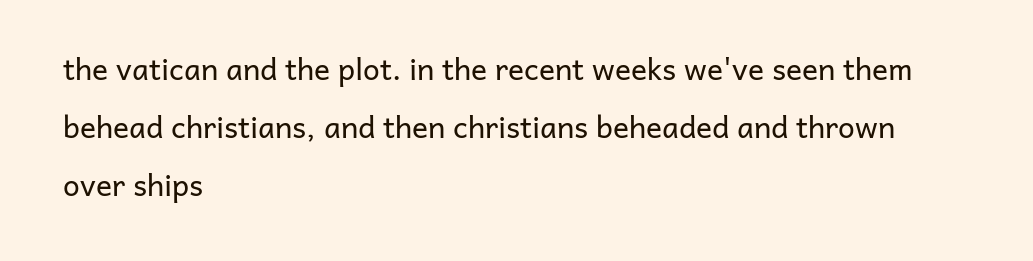the vatican and the plot. in the recent weeks we've seen them behead christians, and then christians beheaded and thrown over ships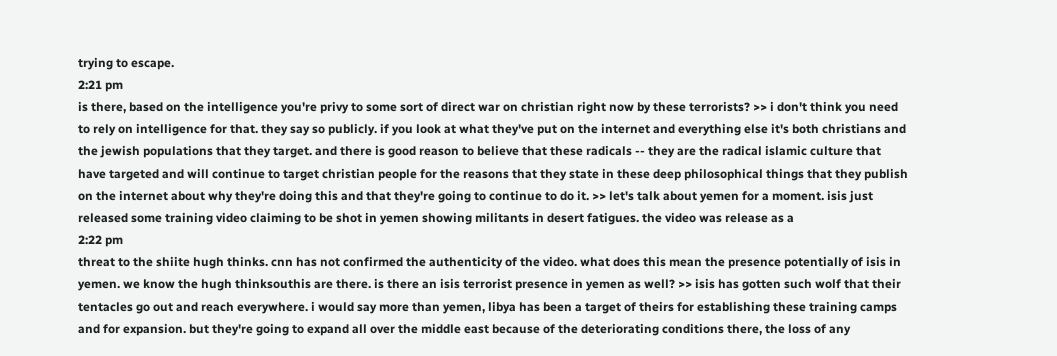trying to escape.
2:21 pm
is there, based on the intelligence you're privy to some sort of direct war on christian right now by these terrorists? >> i don't think you need to rely on intelligence for that. they say so publicly. if you look at what they've put on the internet and everything else it's both christians and the jewish populations that they target. and there is good reason to believe that these radicals -- they are the radical islamic culture that have targeted and will continue to target christian people for the reasons that they state in these deep philosophical things that they publish on the internet about why they're doing this and that they're going to continue to do it. >> let's talk about yemen for a moment. isis just released some training video claiming to be shot in yemen showing militants in desert fatigues. the video was release as a
2:22 pm
threat to the shiite hugh thinks. cnn has not confirmed the authenticity of the video. what does this mean the presence potentially of isis in yemen. we know the hugh thinksouthis are there. is there an isis terrorist presence in yemen as well? >> isis has gotten such wolf that their tentacles go out and reach everywhere. i would say more than yemen, libya has been a target of theirs for establishing these training camps and for expansion. but they're going to expand all over the middle east because of the deteriorating conditions there, the loss of any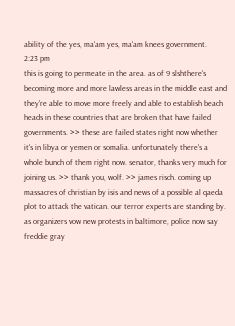ability of the yes, ma'am yes, ma'am knees government.
2:23 pm
this is going to permeate in the area. as of 9 slshthere's becoming more and more lawless areas in the middle east and they're able to move more freely and able to establish beach heads in these countries that are broken that have failed governments. >> these are failed states right now whether it's in libya or yemen or somalia. unfortunately there's a whole bunch of them right now. senator, thanks very much for joining us. >> thank you, wolf. >> james risch. coming up massacres of christian by isis and news of a possible al qaeda plot to attack the vatican. our terror experts are standing by. as organizers vow new protests in baltimore, police now say freddie gray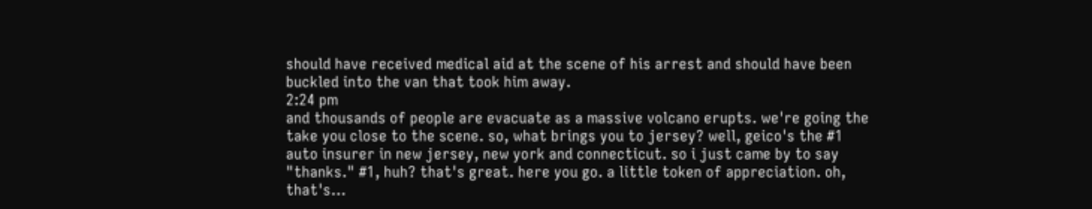should have received medical aid at the scene of his arrest and should have been buckled into the van that took him away.
2:24 pm
and thousands of people are evacuate as a massive volcano erupts. we're going the take you close to the scene. so, what brings you to jersey? well, geico's the #1 auto insurer in new jersey, new york and connecticut. so i just came by to say "thanks." #1, huh? that's great. here you go. a little token of appreciation. oh, that's...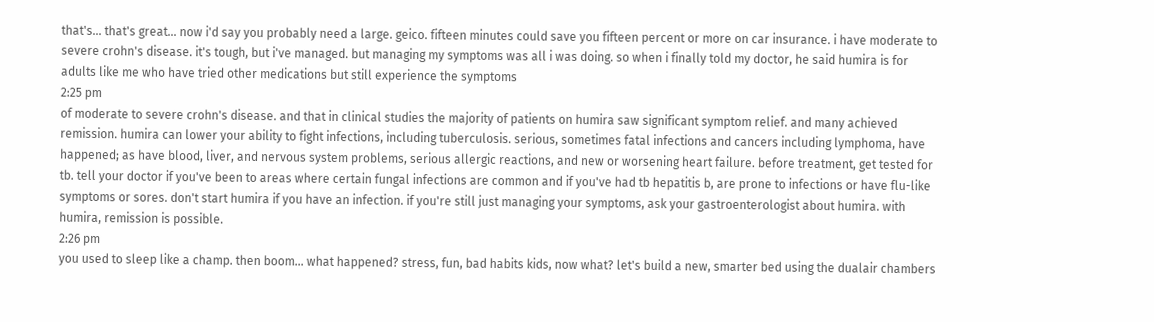that's... that's great... now i'd say you probably need a large. geico. fifteen minutes could save you fifteen percent or more on car insurance. i have moderate to severe crohn's disease. it's tough, but i've managed. but managing my symptoms was all i was doing. so when i finally told my doctor, he said humira is for adults like me who have tried other medications but still experience the symptoms
2:25 pm
of moderate to severe crohn's disease. and that in clinical studies the majority of patients on humira saw significant symptom relief. and many achieved remission. humira can lower your ability to fight infections, including tuberculosis. serious, sometimes fatal infections and cancers including lymphoma, have happened; as have blood, liver, and nervous system problems, serious allergic reactions, and new or worsening heart failure. before treatment, get tested for tb. tell your doctor if you've been to areas where certain fungal infections are common and if you've had tb hepatitis b, are prone to infections or have flu-like symptoms or sores. don't start humira if you have an infection. if you're still just managing your symptoms, ask your gastroenterologist about humira. with humira, remission is possible.
2:26 pm
you used to sleep like a champ. then boom... what happened? stress, fun, bad habits kids, now what? let's build a new, smarter bed using the dualair chambers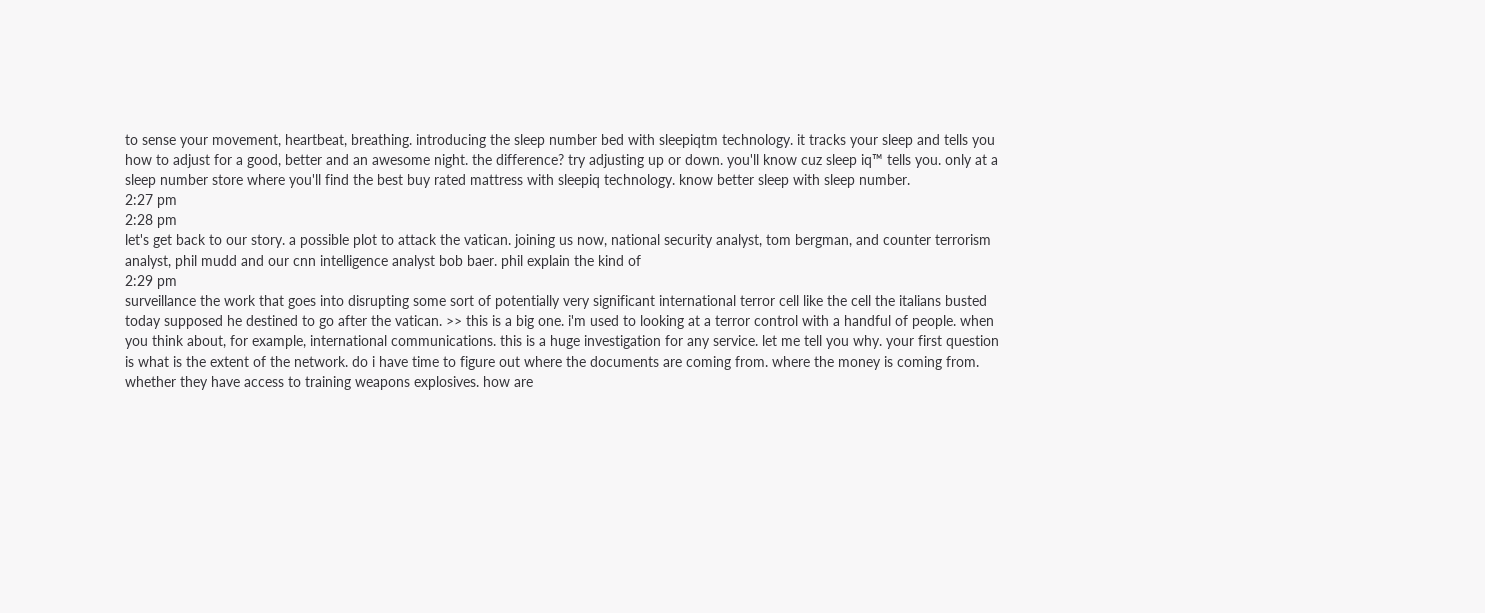to sense your movement, heartbeat, breathing. introducing the sleep number bed with sleepiqtm technology. it tracks your sleep and tells you how to adjust for a good, better and an awesome night. the difference? try adjusting up or down. you'll know cuz sleep iq™ tells you. only at a sleep number store where you'll find the best buy rated mattress with sleepiq technology. know better sleep with sleep number.
2:27 pm
2:28 pm
let's get back to our story. a possible plot to attack the vatican. joining us now, national security analyst, tom bergman, and counter terrorism analyst, phil mudd and our cnn intelligence analyst bob baer. phil explain the kind of
2:29 pm
surveillance the work that goes into disrupting some sort of potentially very significant international terror cell like the cell the italians busted today supposed he destined to go after the vatican. >> this is a big one. i'm used to looking at a terror control with a handful of people. when you think about, for example, international communications. this is a huge investigation for any service. let me tell you why. your first question is what is the extent of the network. do i have time to figure out where the documents are coming from. where the money is coming from. whether they have access to training weapons explosives. how are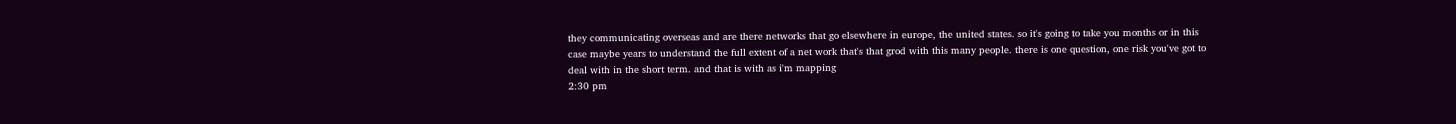they communicating overseas and are there networks that go elsewhere in europe, the united states. so it's going to take you months or in this case maybe years to understand the full extent of a net work that's that grod with this many people. there is one question, one risk you've got to deal with in the short term. and that is with as i'm mapping
2:30 pm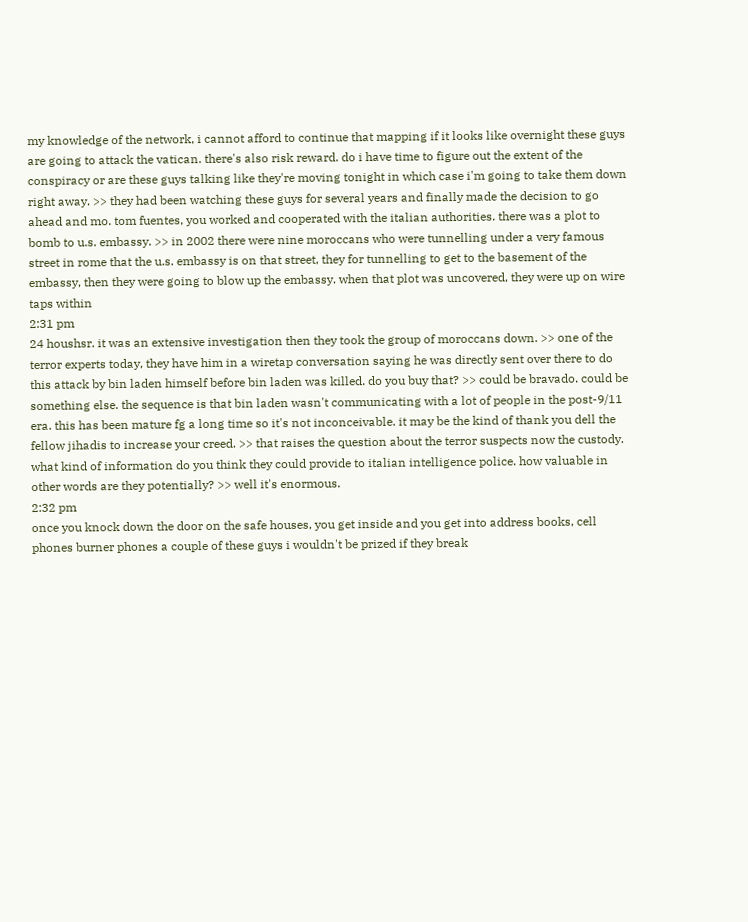my knowledge of the network, i cannot afford to continue that mapping if it looks like overnight these guys are going to attack the vatican. there's also risk reward. do i have time to figure out the extent of the conspiracy or are these guys talking like they're moving tonight in which case i'm going to take them down right away. >> they had been watching these guys for several years and finally made the decision to go ahead and mo. tom fuentes, you worked and cooperated with the italian authorities. there was a plot to bomb to u.s. embassy. >> in 2002 there were nine moroccans who were tunnelling under a very famous street in rome that the u.s. embassy is on that street, they for tunnelling to get to the basement of the embassy, then they were going to blow up the embassy. when that plot was uncovered, they were up on wire taps within
2:31 pm
24 houshsr. it was an extensive investigation then they took the group of moroccans down. >> one of the terror experts today, they have him in a wiretap conversation saying he was directly sent over there to do this attack by bin laden himself before bin laden was killed. do you buy that? >> could be bravado. could be something else. the sequence is that bin laden wasn't communicating with a lot of people in the post-9/11 era. this has been mature fg a long time so it's not inconceivable. it may be the kind of thank you dell the fellow jihadis to increase your creed. >> that raises the question about the terror suspects now the custody. what kind of information do you think they could provide to italian intelligence police. how valuable in other words are they potentially? >> well it's enormous.
2:32 pm
once you knock down the door on the safe houses, you get inside and you get into address books, cell phones burner phones a couple of these guys i wouldn't be prized if they break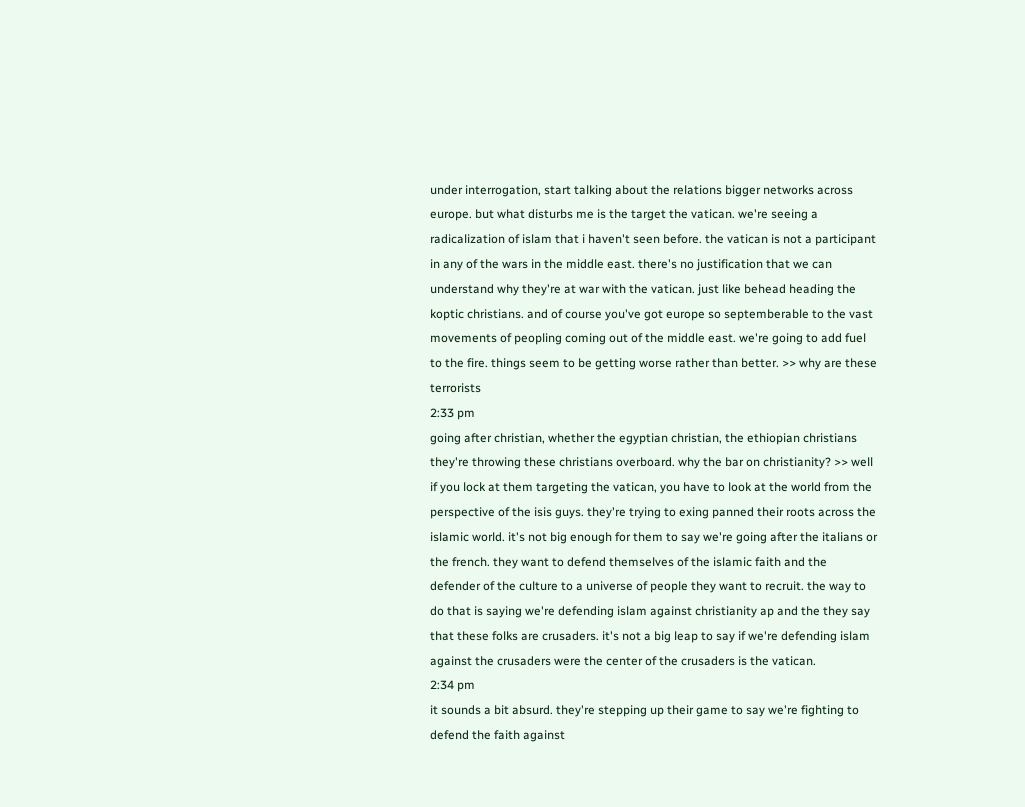under interrogation, start talking about the relations bigger networks across europe. but what disturbs me is the target the vatican. we're seeing a radicalization of islam that i haven't seen before. the vatican is not a participant in any of the wars in the middle east. there's no justification that we can understand why they're at war with the vatican. just like behead heading the koptic christians. and of course you've got europe so septemberable to the vast movements of peopling coming out of the middle east. we're going to add fuel to the fire. things seem to be getting worse rather than better. >> why are these terrorists
2:33 pm
going after christian, whether the egyptian christian, the ethiopian christians they're throwing these christians overboard. why the bar on christianity? >> well if you lock at them targeting the vatican, you have to look at the world from the perspective of the isis guys. they're trying to exing panned their roots across the islamic world. it's not big enough for them to say we're going after the italians or the french. they want to defend themselves of the islamic faith and the defender of the culture to a universe of people they want to recruit. the way to do that is saying we're defending islam against christianity ap and the they say that these folks are crusaders. it's not a big leap to say if we're defending islam against the crusaders were the center of the crusaders is the vatican.
2:34 pm
it sounds a bit absurd. they're stepping up their game to say we're fighting to defend the faith against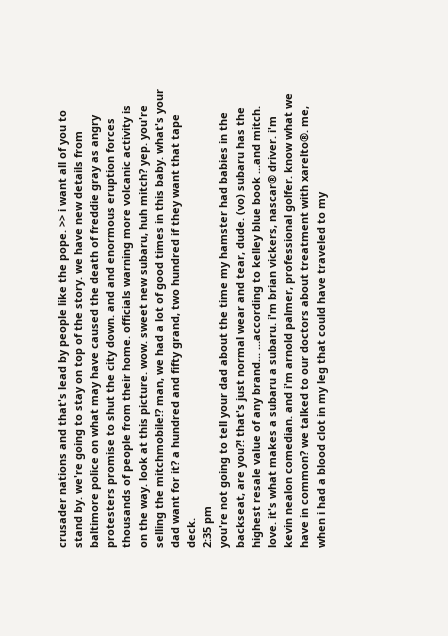crusader nations and that's lead by people like the pope. >> i want all of you to stand by. we're going to stay on top of the story. we have new details from baltimore police on what may have caused the death of freddie gray as angry protesters promise to shut the city down. and and enormous eruption forces thousands of people from their home. officials warning more volcanic activity is on the way. look at this picture. wow. sweet new subaru, huh mitch? yep. you're selling the mitchmobile!? man, we had a lot of good times in this baby. what's your dad want for it? a hundred and fifty grand, two hundred if they want that tape deck.
2:35 pm
you're not going to tell your dad about the time my hamster had babies in the backseat, are you?! that's just normal wear and tear, dude. (vo) subaru has the highest resale value of any brand... ...according to kelley blue book ...and mitch. love. it's what makes a subaru a subaru. i'm brian vickers, nascar® driver. i'm kevin nealon comedian. and i'm arnold palmer, professional golfer. know what we have in common? we talked to our doctors about treatment with xarelto®. me, when i had a blood clot in my leg that could have traveled to my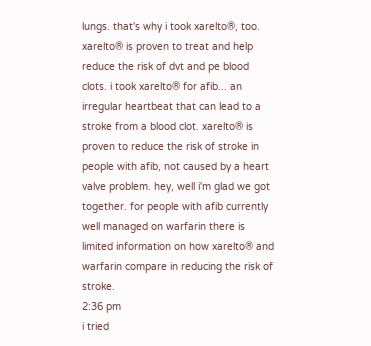lungs. that's why i took xarelto®, too. xarelto® is proven to treat and help reduce the risk of dvt and pe blood clots. i took xarelto® for afib... an irregular heartbeat that can lead to a stroke from a blood clot. xarelto® is proven to reduce the risk of stroke in people with afib, not caused by a heart valve problem. hey, well i'm glad we got together. for people with afib currently well managed on warfarin there is limited information on how xarelto® and warfarin compare in reducing the risk of stroke.
2:36 pm
i tried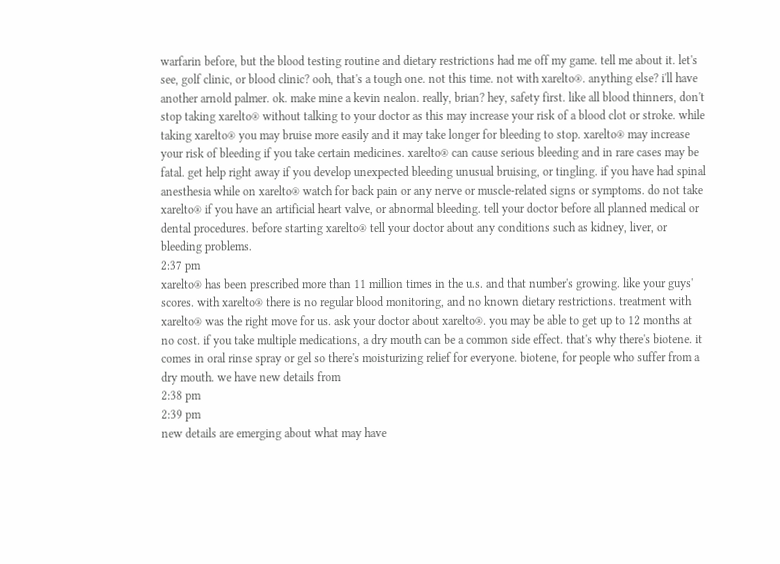warfarin before, but the blood testing routine and dietary restrictions had me off my game. tell me about it. let's see, golf clinic, or blood clinic? ooh, that's a tough one. not this time. not with xarelto®. anything else? i'll have another arnold palmer. ok. make mine a kevin nealon. really, brian? hey, safety first. like all blood thinners, don't stop taking xarelto® without talking to your doctor as this may increase your risk of a blood clot or stroke. while taking xarelto® you may bruise more easily and it may take longer for bleeding to stop. xarelto® may increase your risk of bleeding if you take certain medicines. xarelto® can cause serious bleeding and in rare cases may be fatal. get help right away if you develop unexpected bleeding unusual bruising, or tingling. if you have had spinal anesthesia while on xarelto® watch for back pain or any nerve or muscle-related signs or symptoms. do not take xarelto® if you have an artificial heart valve, or abnormal bleeding. tell your doctor before all planned medical or dental procedures. before starting xarelto® tell your doctor about any conditions such as kidney, liver, or bleeding problems.
2:37 pm
xarelto® has been prescribed more than 11 million times in the u.s. and that number's growing. like your guys' scores. with xarelto® there is no regular blood monitoring, and no known dietary restrictions. treatment with xarelto® was the right move for us. ask your doctor about xarelto®. you may be able to get up to 12 months at no cost. if you take multiple medications, a dry mouth can be a common side effect. that's why there's biotene. it comes in oral rinse spray or gel so there's moisturizing relief for everyone. biotene, for people who suffer from a dry mouth. we have new details from
2:38 pm
2:39 pm
new details are emerging about what may have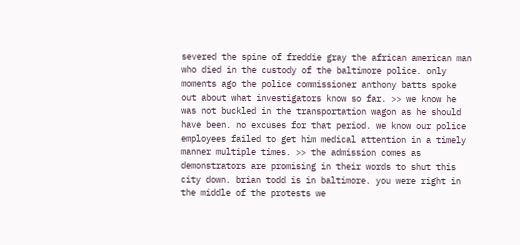severed the spine of freddie gray the african american man who died in the custody of the baltimore police. only moments ago the police commissioner anthony batts spoke out about what investigators know so far. >> we know he was not buckled in the transportation wagon as he should have been. no excuses for that period. we know our police employees failed to get him medical attention in a timely manner multiple times. >> the admission comes as demonstrators are promising in their words to shut this city down. brian todd is in baltimore. you were right in the middle of the protests we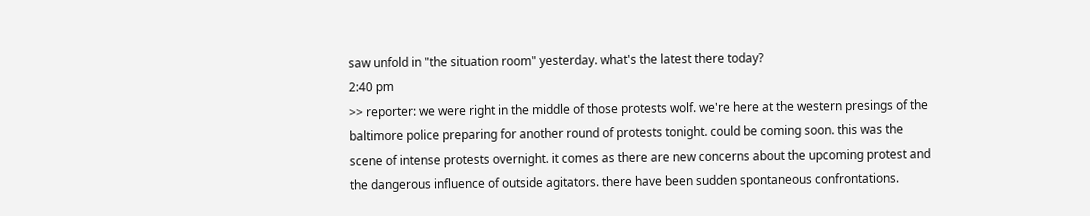saw unfold in "the situation room" yesterday. what's the latest there today?
2:40 pm
>> reporter: we were right in the middle of those protests wolf. we're here at the western presings of the baltimore police preparing for another round of protests tonight. could be coming soon. this was the scene of intense protests overnight. it comes as there are new concerns about the upcoming protest and the dangerous influence of outside agitators. there have been sudden spontaneous confrontations.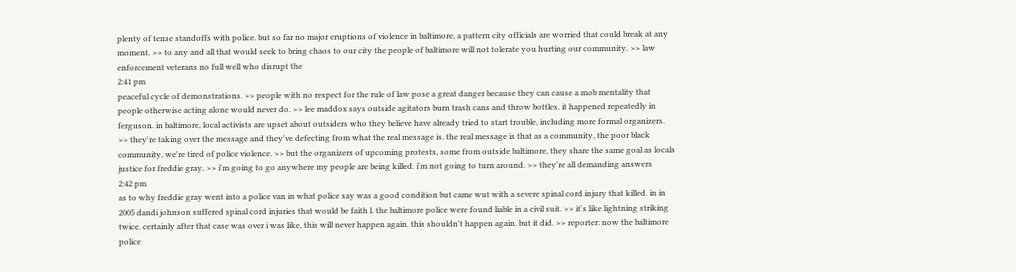plenty of tense standoffs with police. but so far no major eruptions of violence in baltimore, a pattern city officials are worried that could break at any moment. >> to any and all that would seek to bring chaos to our city the people of baltimore will not tolerate you hurting our community. >> law enforcement veterans no full well who disrupt the
2:41 pm
peaceful cycle of demonstrations. >> people with no respect for the rule of law pose a great danger because they can cause a mob mentality that people otherwise acting alone would never do. >> lee maddox says outside agitators burn trash cans and throw bottles. it happened repeatedly in ferguson. in baltimore, local activists are upset about outsiders who they believe have already tried to start trouble, including more formal organizers. >> they're taking over the message and they've defecting from what the real message is. the real message is that as a community, the poor black community, we're tired of police violence. >> but the organizers of upcoming protests, some from outside baltimore, they share the same goal as locals justice for freddie gray. >> i'm going to go anywhere my people are being killed. i'm not going to turn around. >> they're all demanding answers
2:42 pm
as to why freddie gray went into a police van in what police say was a good condition but came wut with a severe spinal cord injury that killed. in in 2005 dandi johnson suffered spinal cord injuries that would be faith l. the baltimore police were found liable in a civil suit. >> it's like lightning striking twice. certainly after that case was over i was like, this will never happen again. this shouldn't happen again. but it did. >> reporter: now the baltimore police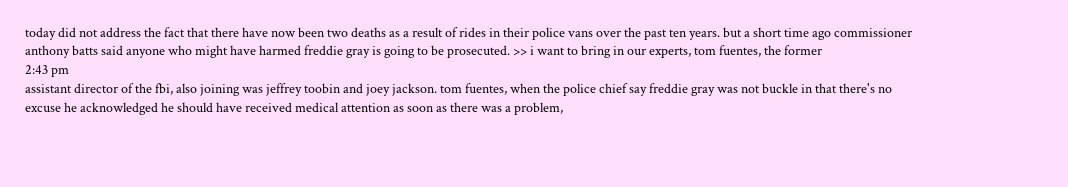today did not address the fact that there have now been two deaths as a result of rides in their police vans over the past ten years. but a short time ago commissioner anthony batts said anyone who might have harmed freddie gray is going to be prosecuted. >> i want to bring in our experts, tom fuentes, the former
2:43 pm
assistant director of the fbi, also joining was jeffrey toobin and joey jackson. tom fuentes, when the police chief say freddie gray was not buckle in that there's no excuse he acknowledged he should have received medical attention as soon as there was a problem,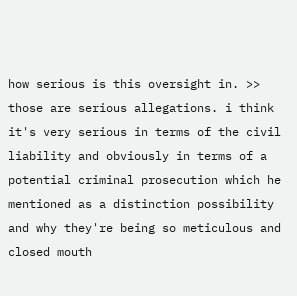how serious is this oversight in. >> those are serious allegations. i think it's very serious in terms of the civil liability and obviously in terms of a potential criminal prosecution which he mentioned as a distinction possibility and why they're being so meticulous and closed mouth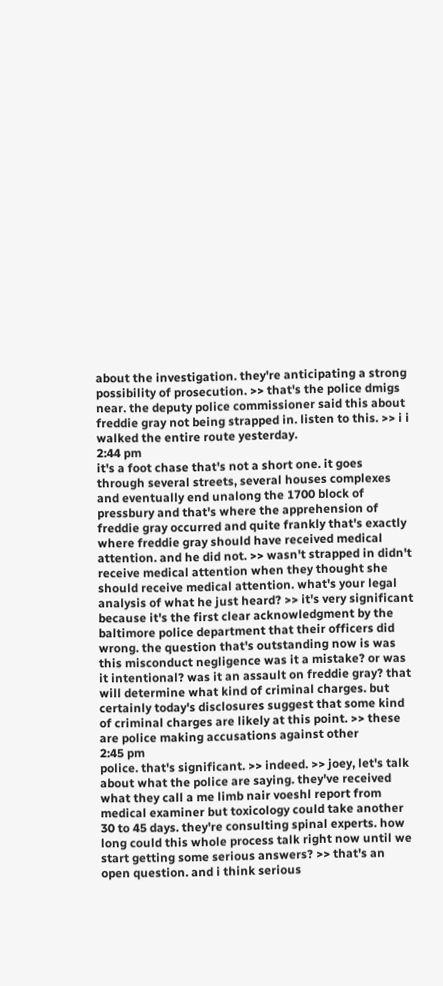about the investigation. they're anticipating a strong possibility of prosecution. >> that's the police dmigs near. the deputy police commissioner said this about freddie gray not being strapped in. listen to this. >> i i walked the entire route yesterday.
2:44 pm
it's a foot chase that's not a short one. it goes through several streets, several houses complexes and eventually end unalong the 1700 block of pressbury and that's where the apprehension of freddie gray occurred and quite frankly that's exactly where freddie gray should have received medical attention. and he did not. >> wasn't strapped in didn't receive medical attention when they thought she should receive medical attention. what's your legal analysis of what he just heard? >> it's very significant because it's the first clear acknowledgment by the baltimore police department that their officers did wrong. the question that's outstanding now is was this misconduct negligence was it a mistake? or was it intentional? was it an assault on freddie gray? that will determine what kind of criminal charges. but certainly today's disclosures suggest that some kind of criminal charges are likely at this point. >> these are police making accusations against other
2:45 pm
police. that's significant. >> indeed. >> joey, let's talk about what the police are saying. they've received what they call a me limb nair voeshl report from medical examiner but toxicology could take another 30 to 45 days. they're consulting spinal experts. how long could this whole process talk right now until we start getting some serious answers? >> that's an open question. and i think serious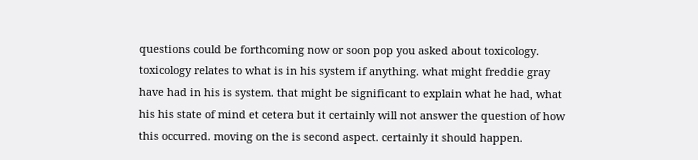questions could be forthcoming now or soon pop you asked about toxicology. toxicology relates to what is in his system if anything. what might freddie gray have had in his is system. that might be significant to explain what he had, what his his state of mind et cetera but it certainly will not answer the question of how this occurred. moving on the is second aspect. certainly it should happen.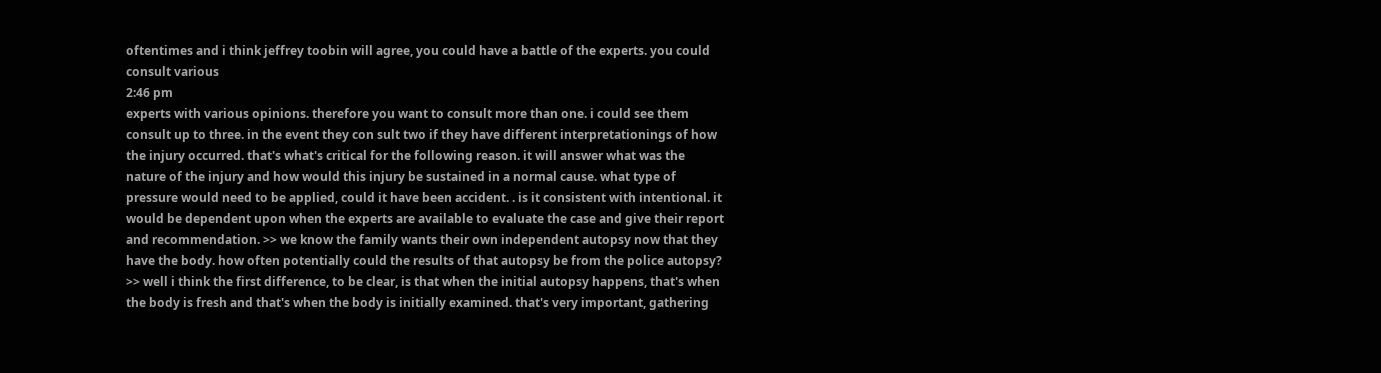oftentimes and i think jeffrey toobin will agree, you could have a battle of the experts. you could consult various
2:46 pm
experts with various opinions. therefore you want to consult more than one. i could see them consult up to three. in the event they con sult two if they have different interpretationings of how the injury occurred. that's what's critical for the following reason. it will answer what was the nature of the injury and how would this injury be sustained in a normal cause. what type of pressure would need to be applied, could it have been accident. . is it consistent with intentional. it would be dependent upon when the experts are available to evaluate the case and give their report and recommendation. >> we know the family wants their own independent autopsy now that they have the body. how often potentially could the results of that autopsy be from the police autopsy? >> well i think the first difference, to be clear, is that when the initial autopsy happens, that's when the body is fresh and that's when the body is initially examined. that's very important, gathering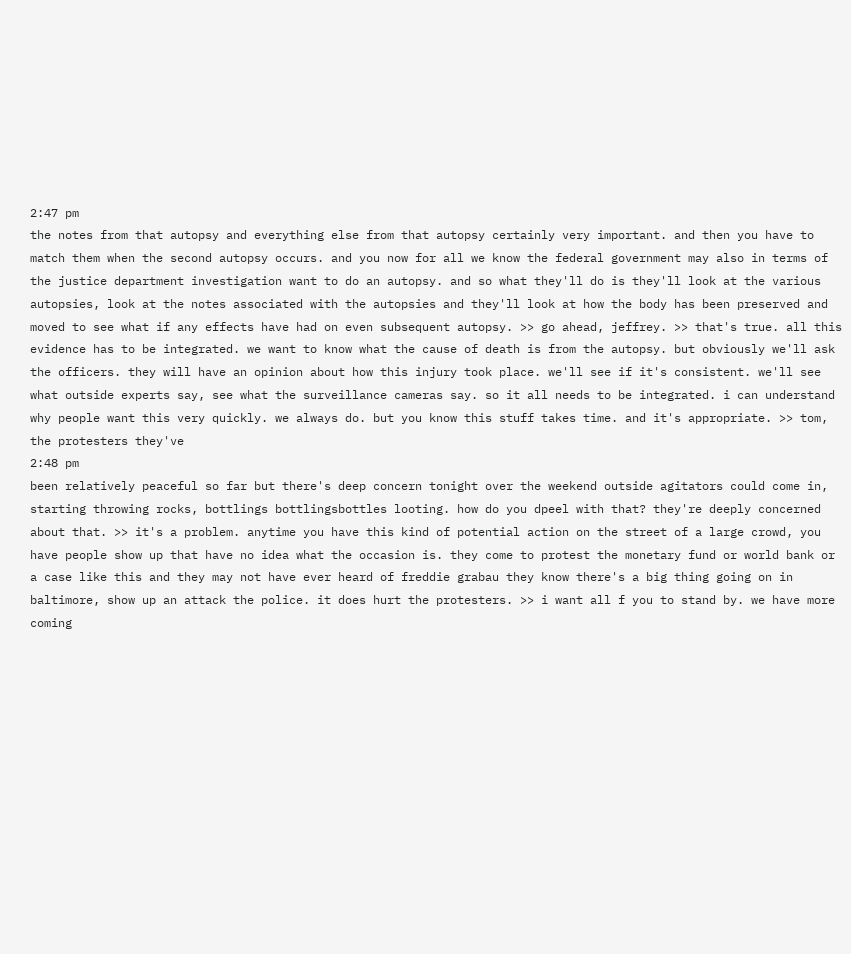2:47 pm
the notes from that autopsy and everything else from that autopsy certainly very important. and then you have to match them when the second autopsy occurs. and you now for all we know the federal government may also in terms of the justice department investigation want to do an autopsy. and so what they'll do is they'll look at the various autopsies, look at the notes associated with the autopsies and they'll look at how the body has been preserved and moved to see what if any effects have had on even subsequent autopsy. >> go ahead, jeffrey. >> that's true. all this evidence has to be integrated. we want to know what the cause of death is from the autopsy. but obviously we'll ask the officers. they will have an opinion about how this injury took place. we'll see if it's consistent. we'll see what outside experts say, see what the surveillance cameras say. so it all needs to be integrated. i can understand why people want this very quickly. we always do. but you know this stuff takes time. and it's appropriate. >> tom, the protesters they've
2:48 pm
been relatively peaceful so far but there's deep concern tonight over the weekend outside agitators could come in, starting throwing rocks, bottlings bottlingsbottles looting. how do you dpeel with that? they're deeply concerned about that. >> it's a problem. anytime you have this kind of potential action on the street of a large crowd, you have people show up that have no idea what the occasion is. they come to protest the monetary fund or world bank or a case like this and they may not have ever heard of freddie grabau they know there's a big thing going on in baltimore, show up an attack the police. it does hurt the protesters. >> i want all f you to stand by. we have more coming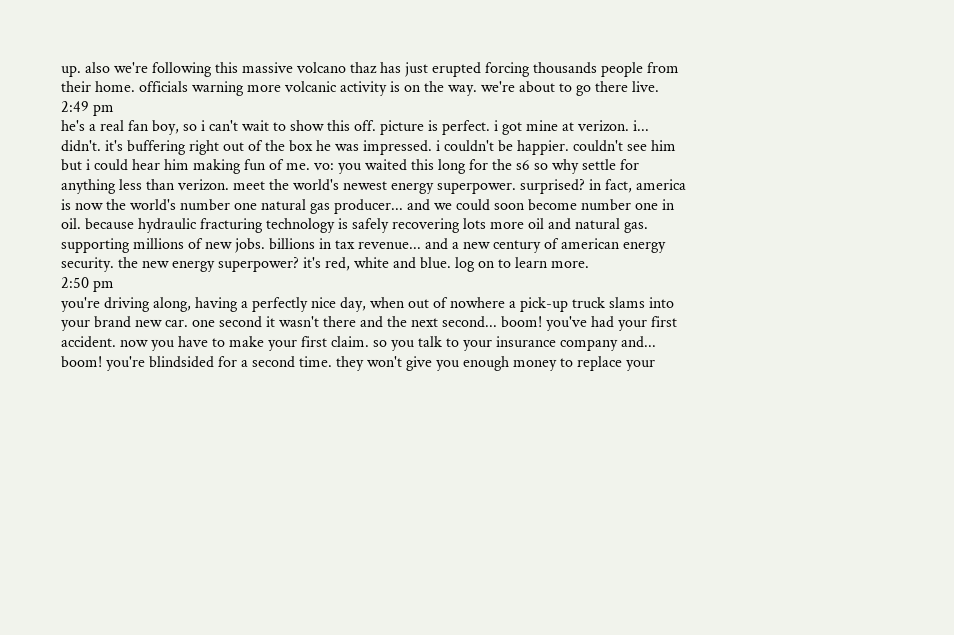up. also we're following this massive volcano thaz has just erupted forcing thousands people from their home. officials warning more volcanic activity is on the way. we're about to go there live.
2:49 pm
he's a real fan boy, so i can't wait to show this off. picture is perfect. i got mine at verizon. i... didn't. it's buffering right out of the box he was impressed. i couldn't be happier. couldn't see him but i could hear him making fun of me. vo: you waited this long for the s6 so why settle for anything less than verizon. meet the world's newest energy superpower. surprised? in fact, america is now the world's number one natural gas producer... and we could soon become number one in oil. because hydraulic fracturing technology is safely recovering lots more oil and natural gas. supporting millions of new jobs. billions in tax revenue... and a new century of american energy security. the new energy superpower? it's red, white and blue. log on to learn more.
2:50 pm
you're driving along, having a perfectly nice day, when out of nowhere a pick-up truck slams into your brand new car. one second it wasn't there and the next second... boom! you've had your first accident. now you have to make your first claim. so you talk to your insurance company and... boom! you're blindsided for a second time. they won't give you enough money to replace your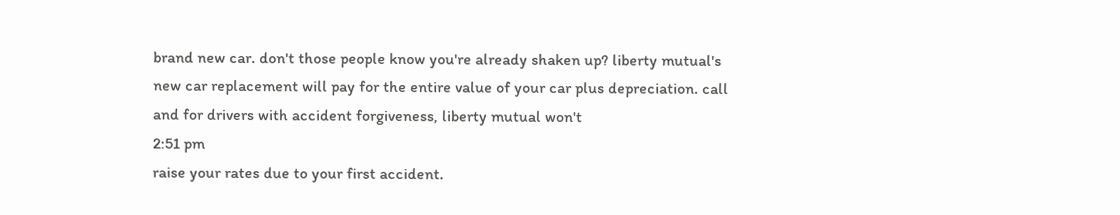brand new car. don't those people know you're already shaken up? liberty mutual's new car replacement will pay for the entire value of your car plus depreciation. call and for drivers with accident forgiveness, liberty mutual won't
2:51 pm
raise your rates due to your first accident.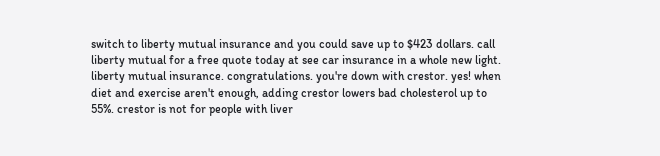switch to liberty mutual insurance and you could save up to $423 dollars. call liberty mutual for a free quote today at see car insurance in a whole new light. liberty mutual insurance. congratulations. you're down with crestor. yes! when diet and exercise aren't enough, adding crestor lowers bad cholesterol up to 55%. crestor is not for people with liver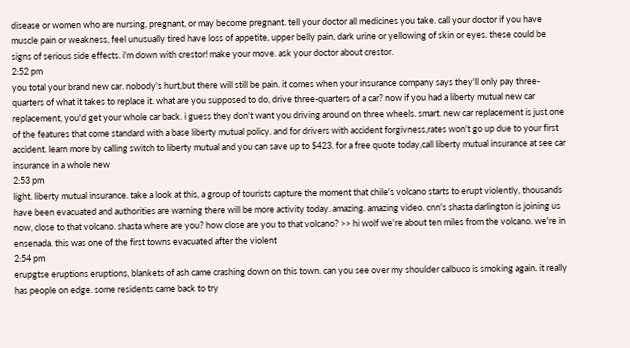disease or women who are nursing, pregnant, or may become pregnant. tell your doctor all medicines you take. call your doctor if you have muscle pain or weakness, feel unusually tired have loss of appetite, upper belly pain, dark urine or yellowing of skin or eyes. these could be signs of serious side effects. i'm down with crestor! make your move. ask your doctor about crestor.
2:52 pm
you total your brand new car. nobody's hurt,but there will still be pain. it comes when your insurance company says they'll only pay three-quarters of what it takes to replace it. what are you supposed to do, drive three-quarters of a car? now if you had a liberty mutual new car replacement, you'd get your whole car back. i guess they don't want you driving around on three wheels. smart. new car replacement is just one of the features that come standard with a base liberty mutual policy. and for drivers with accident forgivness,rates won't go up due to your first accident. learn more by calling switch to liberty mutual and you can save up to $423. for a free quote today,call liberty mutual insurance at see car insurance in a whole new
2:53 pm
light. liberty mutual insurance. take a look at this, a group of tourists capture the moment that chile's volcano starts to erupt violently, thousands have been evacuated and authorities are warning there will be more activity today. amazing. amazing video. cnn's shasta darlington is joining us now, close to that volcano. shasta where are you? how close are you to that volcano? >> hi wolf we're about ten miles from the volcano. we're in ensenada. this was one of the first towns evacuated after the violent
2:54 pm
erupgtse eruptions eruptions, blankets of ash came crashing down on this town. can you see over my shoulder calbuco is smoking again. it really has people on edge. some residents came back to try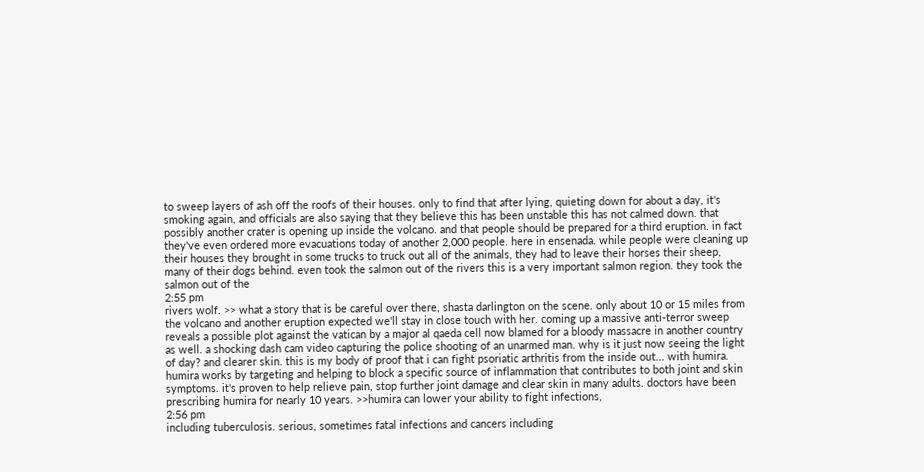to sweep layers of ash off the roofs of their houses. only to find that after lying, quieting down for about a day, it's smoking again, and officials are also saying that they believe this has been unstable this has not calmed down. that possibly another crater is opening up inside the volcano. and that people should be prepared for a third eruption. in fact they've even ordered more evacuations today of another 2,000 people. here in ensenada. while people were cleaning up their houses they brought in some trucks to truck out all of the animals, they had to leave their horses their sheep, many of their dogs behind. even took the salmon out of the rivers this is a very important salmon region. they took the salmon out of the
2:55 pm
rivers wolf. >> what a story that is be careful over there, shasta darlington on the scene. only about 10 or 15 miles from the volcano and another eruption expected we'll stay in close touch with her. coming up a massive anti-terror sweep reveals a possible plot against the vatican by a major al qaeda cell now blamed for a bloody massacre in another country as well. a shocking dash cam video capturing the police shooting of an unarmed man. why is it just now seeing the light of day? and clearer skin. this is my body of proof that i can fight psoriatic arthritis from the inside out... with humira. humira works by targeting and helping to block a specific source of inflammation that contributes to both joint and skin symptoms. it's proven to help relieve pain, stop further joint damage and clear skin in many adults. doctors have been prescribing humira for nearly 10 years. >>humira can lower your ability to fight infections,
2:56 pm
including tuberculosis. serious, sometimes fatal infections and cancers including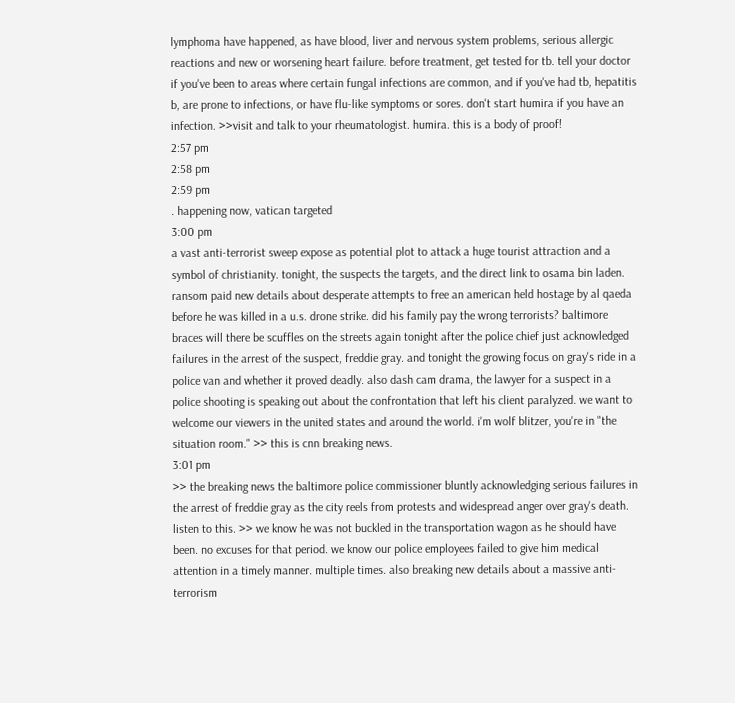lymphoma have happened, as have blood, liver and nervous system problems, serious allergic reactions and new or worsening heart failure. before treatment, get tested for tb. tell your doctor if you've been to areas where certain fungal infections are common, and if you've had tb, hepatitis b, are prone to infections, or have flu-like symptoms or sores. don't start humira if you have an infection. >>visit and talk to your rheumatologist. humira. this is a body of proof!
2:57 pm
2:58 pm
2:59 pm
. happening now, vatican targeted
3:00 pm
a vast anti-terrorist sweep expose as potential plot to attack a huge tourist attraction and a symbol of christianity. tonight, the suspects the targets, and the direct link to osama bin laden. ransom paid new details about desperate attempts to free an american held hostage by al qaeda before he was killed in a u.s. drone strike. did his family pay the wrong terrorists? baltimore braces will there be scuffles on the streets again tonight after the police chief just acknowledged failures in the arrest of the suspect, freddie gray. and tonight the growing focus on gray's ride in a police van and whether it proved deadly. also dash cam drama, the lawyer for a suspect in a police shooting is speaking out about the confrontation that left his client paralyzed. we want to welcome our viewers in the united states and around the world. i'm wolf blitzer, you're in "the situation room." >> this is cnn breaking news.
3:01 pm
>> the breaking news the baltimore police commissioner bluntly acknowledging serious failures in the arrest of freddie gray as the city reels from protests and widespread anger over gray's death. listen to this. >> we know he was not buckled in the transportation wagon as he should have been. no excuses for that period. we know our police employees failed to give him medical attention in a timely manner. multiple times. also breaking new details about a massive anti-terrorism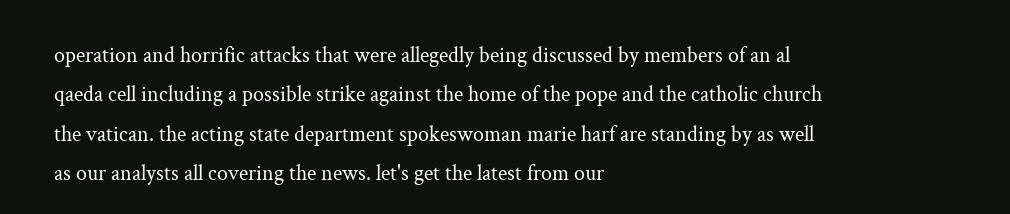operation and horrific attacks that were allegedly being discussed by members of an al qaeda cell including a possible strike against the home of the pope and the catholic church the vatican. the acting state department spokeswoman marie harf are standing by as well as our analysts all covering the news. let's get the latest from our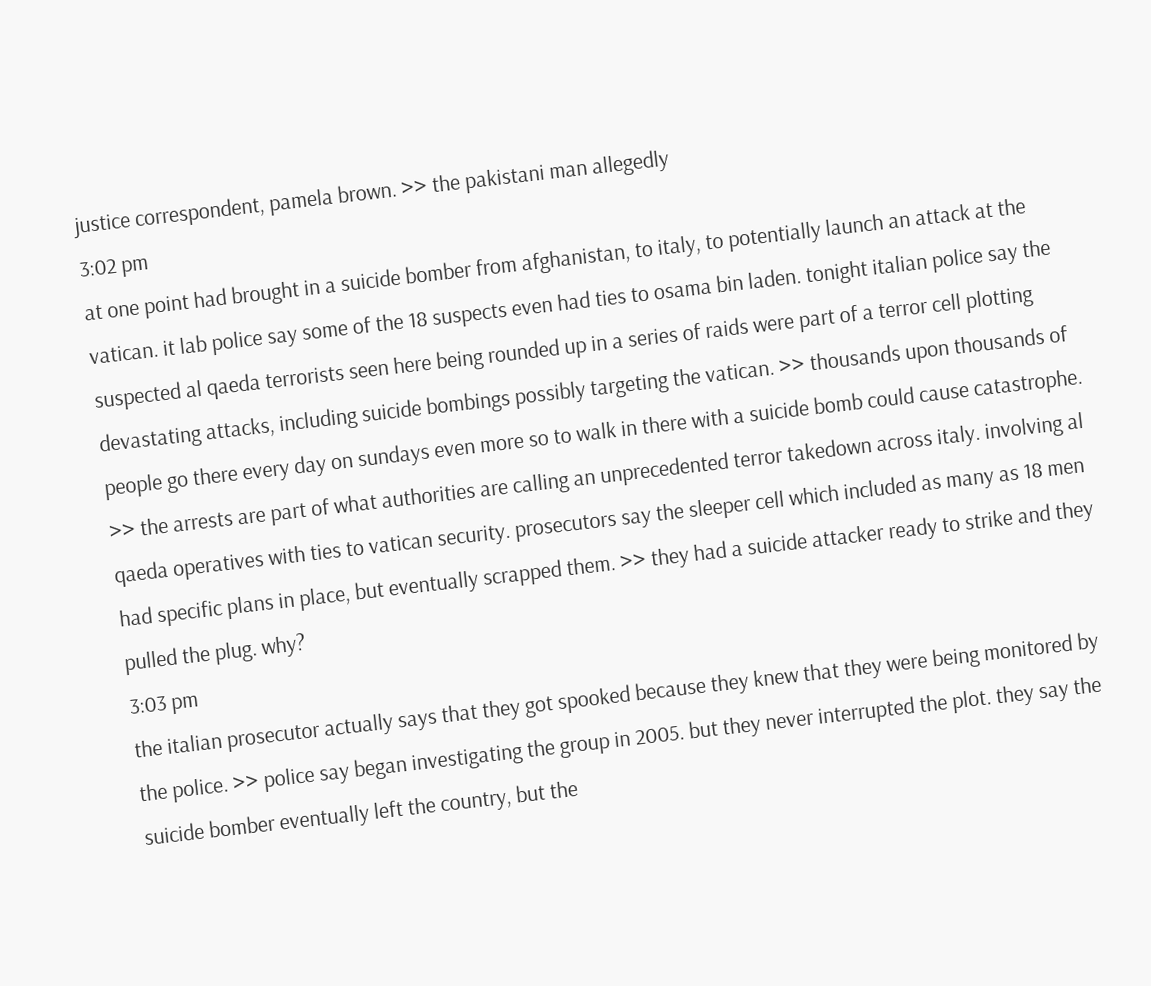justice correspondent, pamela brown. >> the pakistani man allegedly
3:02 pm
at one point had brought in a suicide bomber from afghanistan, to italy, to potentially launch an attack at the vatican. it lab police say some of the 18 suspects even had ties to osama bin laden. tonight italian police say the suspected al qaeda terrorists seen here being rounded up in a series of raids were part of a terror cell plotting devastating attacks, including suicide bombings possibly targeting the vatican. >> thousands upon thousands of people go there every day on sundays even more so to walk in there with a suicide bomb could cause catastrophe. >> the arrests are part of what authorities are calling an unprecedented terror takedown across italy. involving al qaeda operatives with ties to vatican security. prosecutors say the sleeper cell which included as many as 18 men had specific plans in place, but eventually scrapped them. >> they had a suicide attacker ready to strike and they pulled the plug. why?
3:03 pm
the italian prosecutor actually says that they got spooked because they knew that they were being monitored by the police. >> police say began investigating the group in 2005. but they never interrupted the plot. they say the suicide bomber eventually left the country, but the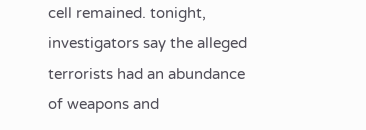cell remained. tonight, investigators say the alleged terrorists had an abundance of weapons and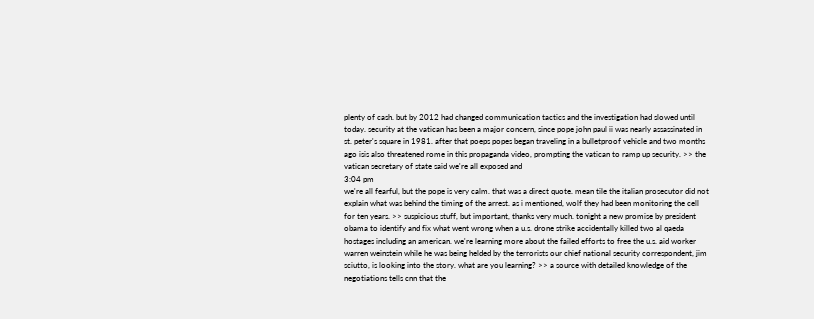plenty of cash. but by 2012 had changed communication tactics and the investigation had slowed until today. security at the vatican has been a major concern, since pope john paul ii was nearly assassinated in st. peter's square in 1981. after that poeps popes began traveling in a bulletproof vehicle and two months ago isis also threatened rome in this propaganda video, prompting the vatican to ramp up security. >> the vatican secretary of state said we're all exposed and
3:04 pm
we're all fearful, but the pope is very calm. that was a direct quote. mean tile the italian prosecutor did not explain what was behind the timing of the arrest. as i mentioned, wolf they had been monitoring the cell for ten years. >> suspicious stuff, but important, thanks very much. tonight a new promise by president obama to identify and fix what went wrong when a u.s. drone strike accidentally killed two al qaeda hostages including an american. we're learning more about the failed efforts to free the u.s. aid worker warren weinstein while he was being helded by the terrorists our chief national security correspondent, jim sciutto, is looking into the story. what are you learning? >> a source with detailed knowledge of the negotiations tells cnn that the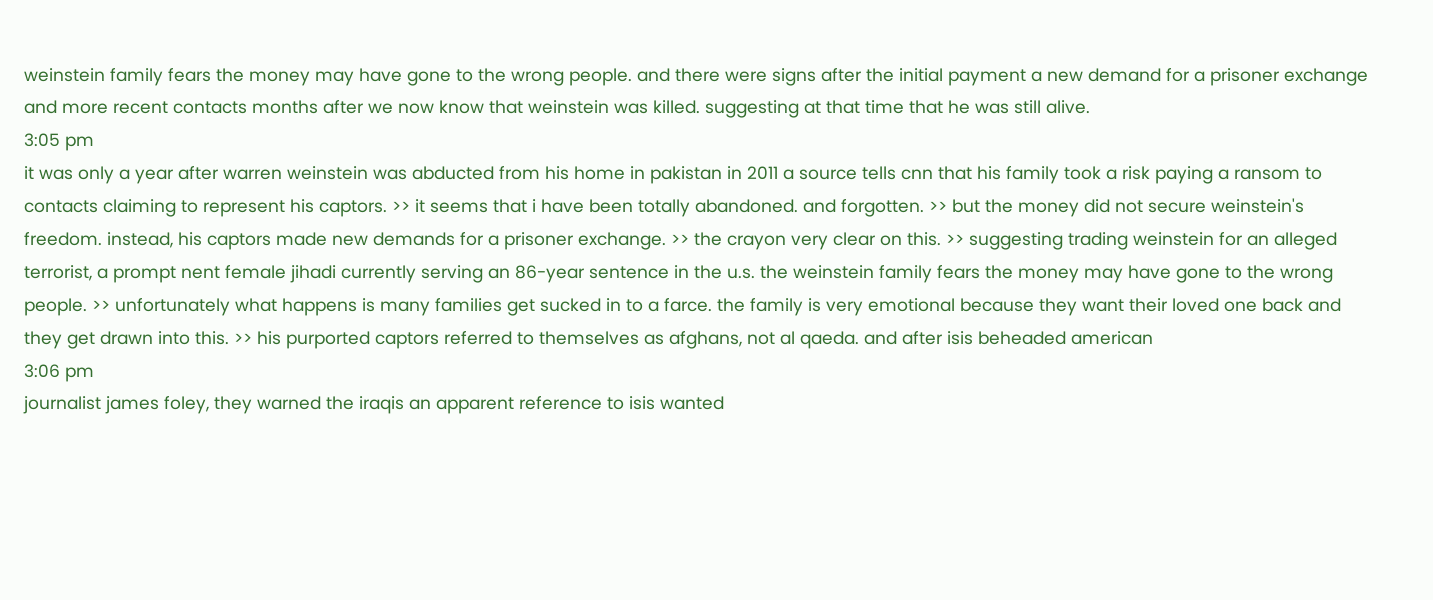weinstein family fears the money may have gone to the wrong people. and there were signs after the initial payment a new demand for a prisoner exchange and more recent contacts months after we now know that weinstein was killed. suggesting at that time that he was still alive.
3:05 pm
it was only a year after warren weinstein was abducted from his home in pakistan in 2011 a source tells cnn that his family took a risk paying a ransom to contacts claiming to represent his captors. >> it seems that i have been totally abandoned. and forgotten. >> but the money did not secure weinstein's freedom. instead, his captors made new demands for a prisoner exchange. >> the crayon very clear on this. >> suggesting trading weinstein for an alleged terrorist, a prompt nent female jihadi currently serving an 86-year sentence in the u.s. the weinstein family fears the money may have gone to the wrong people. >> unfortunately what happens is many families get sucked in to a farce. the family is very emotional because they want their loved one back and they get drawn into this. >> his purported captors referred to themselves as afghans, not al qaeda. and after isis beheaded american
3:06 pm
journalist james foley, they warned the iraqis an apparent reference to isis wanted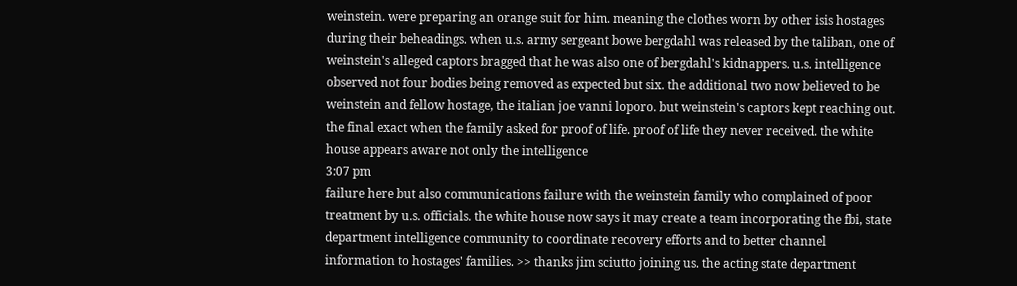weinstein. were preparing an orange suit for him. meaning the clothes worn by other isis hostages during their beheadings. when u.s. army sergeant bowe bergdahl was released by the taliban, one of weinstein's alleged captors bragged that he was also one of bergdahl's kidnappers. u.s. intelligence observed not four bodies being removed as expected but six. the additional two now believed to be weinstein and fellow hostage, the italian joe vanni loporo. but weinstein's captors kept reaching out. the final exact when the family asked for proof of life. proof of life they never received. the white house appears aware not only the intelligence
3:07 pm
failure here but also communications failure with the weinstein family who complained of poor treatment by u.s. officials. the white house now says it may create a team incorporating the fbi, state department intelligence community to coordinate recovery efforts and to better channel information to hostages' families. >> thanks jim sciutto joining us. the acting state department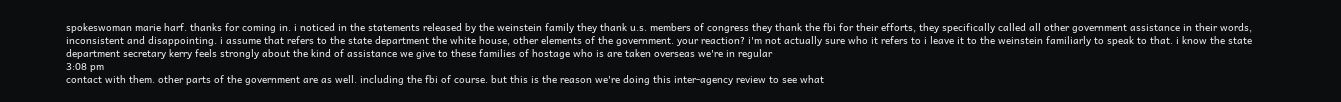spokeswoman marie harf. thanks for coming in. i noticed in the statements released by the weinstein family they thank u.s. members of congress they thank the fbi for their efforts, they specifically called all other government assistance in their words, inconsistent and disappointing. i assume that refers to the state department the white house, other elements of the government. your reaction? i'm not actually sure who it refers to i leave it to the weinstein familiarly to speak to that. i know the state department secretary kerry feels strongly about the kind of assistance we give to these families of hostage who is are taken overseas we're in regular
3:08 pm
contact with them. other parts of the government are as well. including the fbi of course. but this is the reason we're doing this inter-agency review to see what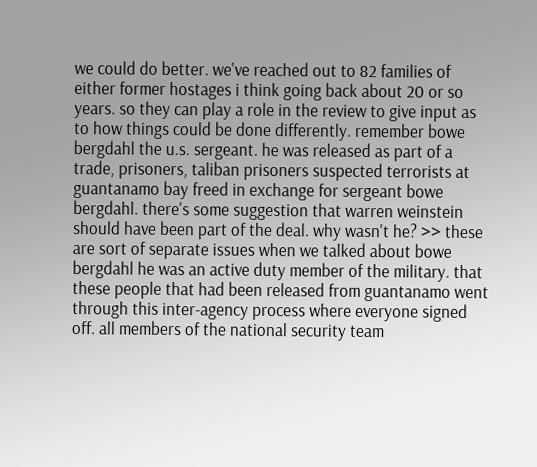we could do better. we've reached out to 82 families of either former hostages i think going back about 20 or so years. so they can play a role in the review to give input as to how things could be done differently. remember bowe bergdahl the u.s. sergeant. he was released as part of a trade, prisoners, taliban prisoners suspected terrorists at guantanamo bay freed in exchange for sergeant bowe bergdahl. there's some suggestion that warren weinstein should have been part of the deal. why wasn't he? >> these are sort of separate issues when we talked about bowe bergdahl he was an active duty member of the military. that these people that had been released from guantanamo went through this inter-agency process where everyone signed off. all members of the national security team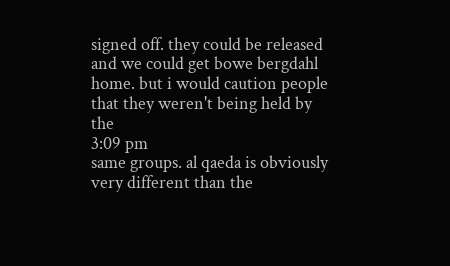signed off. they could be released and we could get bowe bergdahl home. but i would caution people that they weren't being held by the
3:09 pm
same groups. al qaeda is obviously very different than the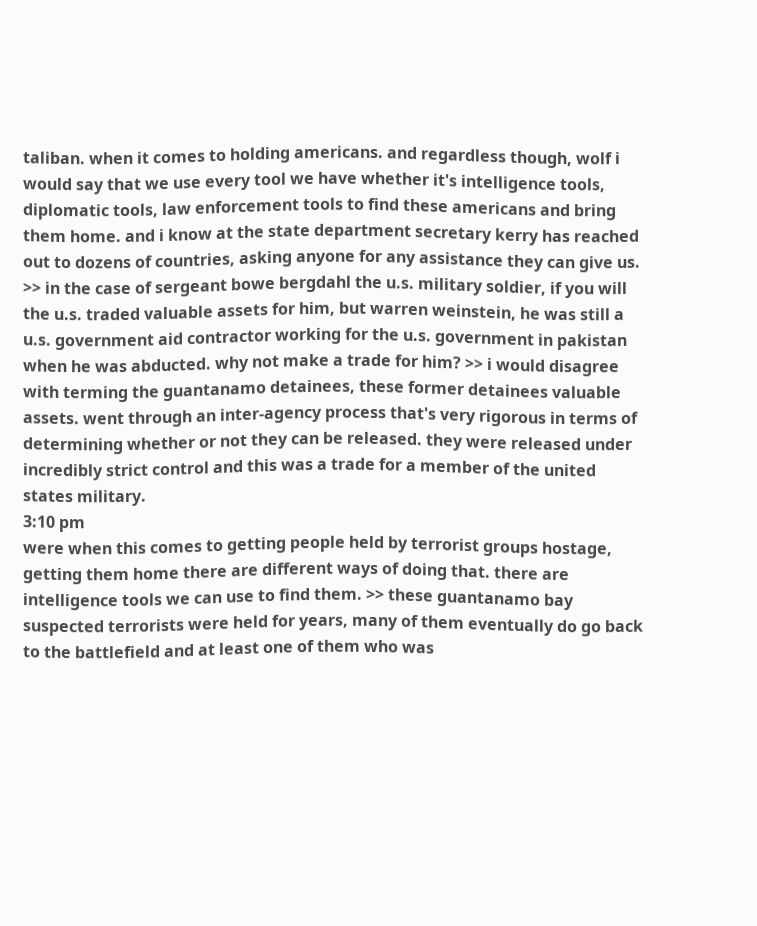taliban. when it comes to holding americans. and regardless though, wolf i would say that we use every tool we have whether it's intelligence tools, diplomatic tools, law enforcement tools to find these americans and bring them home. and i know at the state department secretary kerry has reached out to dozens of countries, asking anyone for any assistance they can give us. >> in the case of sergeant bowe bergdahl the u.s. military soldier, if you will the u.s. traded valuable assets for him, but warren weinstein, he was still a u.s. government aid contractor working for the u.s. government in pakistan when he was abducted. why not make a trade for him? >> i would disagree with terming the guantanamo detainees, these former detainees valuable assets. went through an inter-agency process that's very rigorous in terms of determining whether or not they can be released. they were released under incredibly strict control and this was a trade for a member of the united states military.
3:10 pm
were when this comes to getting people held by terrorist groups hostage, getting them home there are different ways of doing that. there are intelligence tools we can use to find them. >> these guantanamo bay suspected terrorists were held for years, many of them eventually do go back to the battlefield and at least one of them who was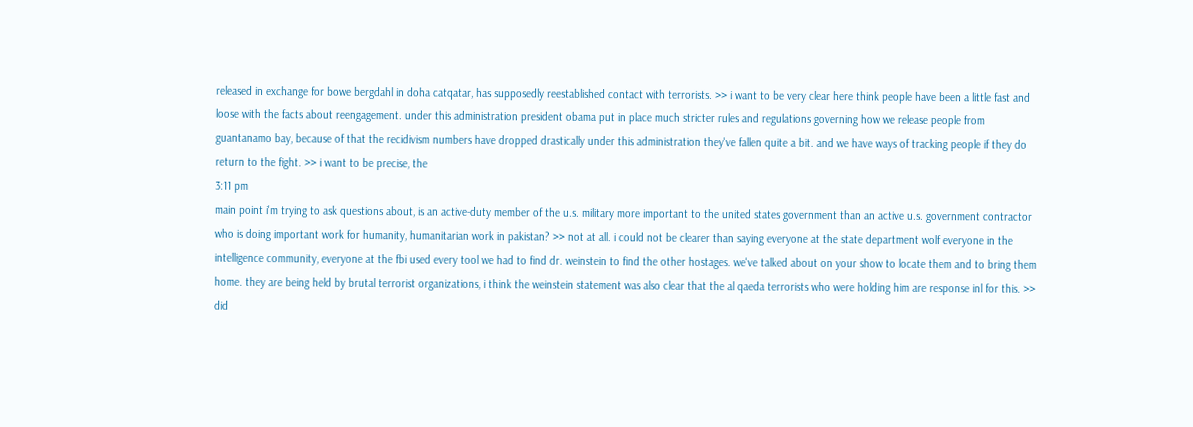released in exchange for bowe bergdahl in doha catqatar, has supposedly reestablished contact with terrorists. >> i want to be very clear here think people have been a little fast and loose with the facts about reengagement. under this administration president obama put in place much stricter rules and regulations governing how we release people from guantanamo bay, because of that the recidivism numbers have dropped drastically under this administration they've fallen quite a bit. and we have ways of tracking people if they do return to the fight. >> i want to be precise, the
3:11 pm
main point i'm trying to ask questions about, is an active-duty member of the u.s. military more important to the united states government than an active u.s. government contractor who is doing important work for humanity, humanitarian work in pakistan? >> not at all. i could not be clearer than saying everyone at the state department wolf everyone in the intelligence community, everyone at the fbi used every tool we had to find dr. weinstein to find the other hostages. we've talked about on your show to locate them and to bring them home. they are being held by brutal terrorist organizations, i think the weinstein statement was also clear that the al qaeda terrorists who were holding him are response inl for this. >> did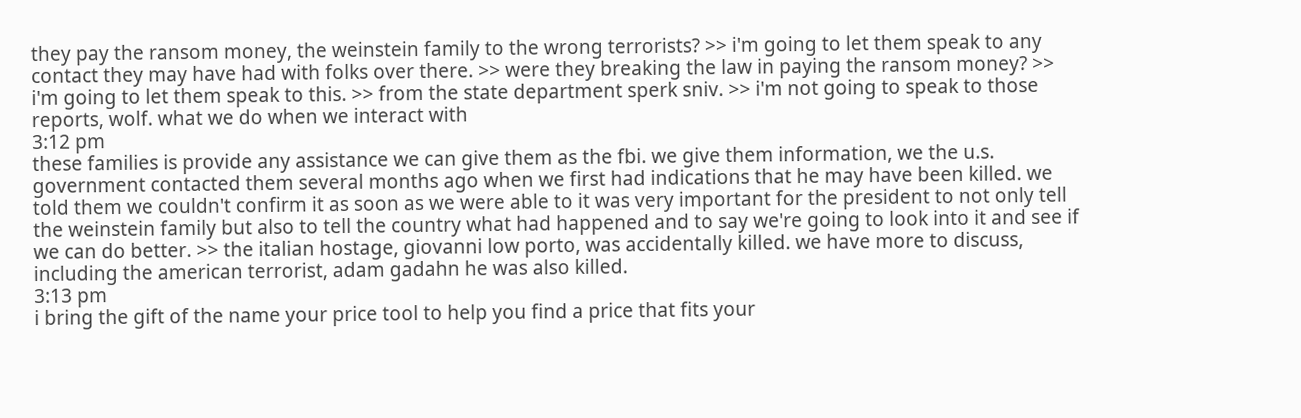they pay the ransom money, the weinstein family to the wrong terrorists? >> i'm going to let them speak to any contact they may have had with folks over there. >> were they breaking the law in paying the ransom money? >> i'm going to let them speak to this. >> from the state department sperk sniv. >> i'm not going to speak to those reports, wolf. what we do when we interact with
3:12 pm
these families is provide any assistance we can give them as the fbi. we give them information, we the u.s. government contacted them several months ago when we first had indications that he may have been killed. we told them we couldn't confirm it as soon as we were able to it was very important for the president to not only tell the weinstein family but also to tell the country what had happened and to say we're going to look into it and see if we can do better. >> the italian hostage, giovanni low porto, was accidentally killed. we have more to discuss, including the american terrorist, adam gadahn he was also killed.
3:13 pm
i bring the gift of the name your price tool to help you find a price that fits your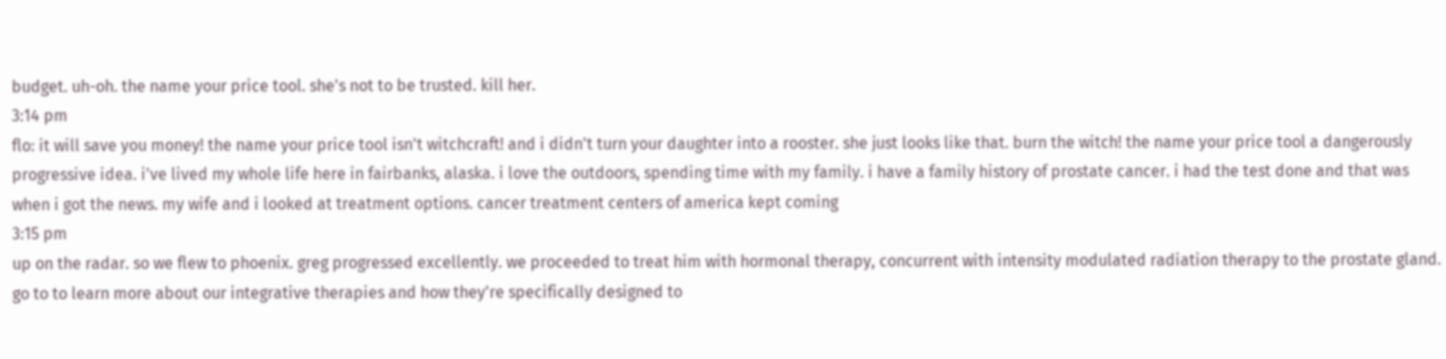budget. uh-oh. the name your price tool. she's not to be trusted. kill her.
3:14 pm
flo: it will save you money! the name your price tool isn't witchcraft! and i didn't turn your daughter into a rooster. she just looks like that. burn the witch! the name your price tool a dangerously progressive idea. i've lived my whole life here in fairbanks, alaska. i love the outdoors, spending time with my family. i have a family history of prostate cancer. i had the test done and that was when i got the news. my wife and i looked at treatment options. cancer treatment centers of america kept coming
3:15 pm
up on the radar. so we flew to phoenix. greg progressed excellently. we proceeded to treat him with hormonal therapy, concurrent with intensity modulated radiation therapy to the prostate gland. go to to learn more about our integrative therapies and how they're specifically designed to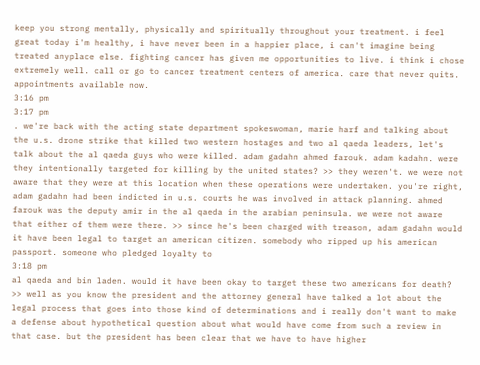keep you strong mentally, physically and spiritually throughout your treatment. i feel great today i'm healthy, i have never been in a happier place, i can't imagine being treated anyplace else. fighting cancer has given me opportunities to live. i think i chose extremely well. call or go to cancer treatment centers of america. care that never quits. appointments available now.
3:16 pm
3:17 pm
. we're back with the acting state department spokeswoman, marie harf and talking about the u.s. drone strike that killed two western hostages and two al qaeda leaders, let's talk about the al qaeda guys who were killed. adam gadahn ahmed farouk. adam kadahn. were they intentionally targeted for killing by the united states? >> they weren't. we were not aware that they were at this location when these operations were undertaken. you're right, adam gadahn had been indicted in u.s. courts he was involved in attack planning. ahmed farouk was the deputy amir in the al qaeda in the arabian peninsula. we were not aware that either of them were there. >> since he's been charged with treason, adam gadahn would it have been legal to target an american citizen. somebody who ripped up his american passport. someone who pledged loyalty to
3:18 pm
al qaeda and bin laden. would it have been okay to target these two americans for death? >> well as you know the president and the attorney general have talked a lot about the legal process that goes into those kind of determinations and i really don't want to make a defense about hypothetical question about what would have come from such a review in that case. but the president has been clear that we have to have higher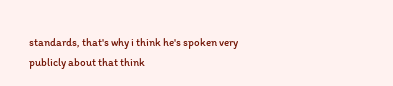standards, that's why i think he's spoken very publicly about that think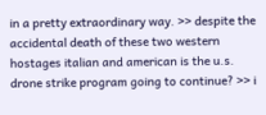in a pretty extraordinary way. >> despite the accidental death of these two western hostages italian and american is the u.s. drone strike program going to continue? >> i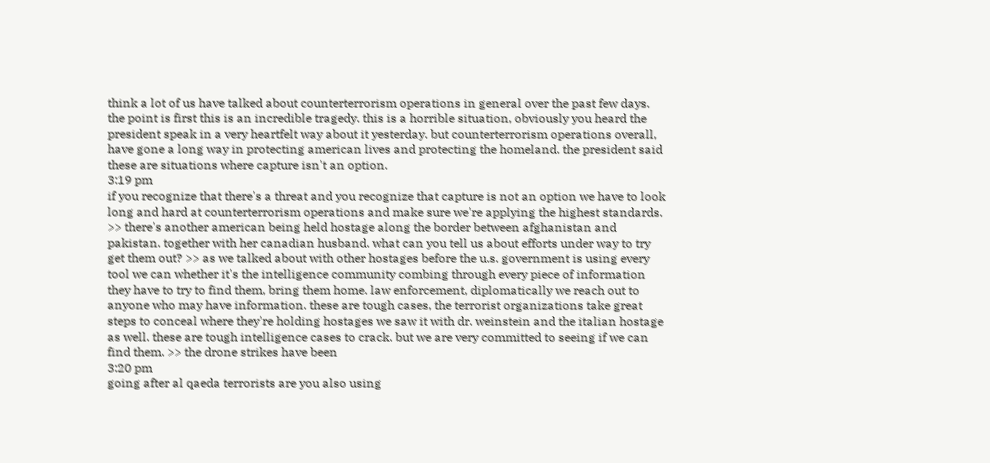think a lot of us have talked about counterterrorism operations in general over the past few days. the point is first this is an incredible tragedy. this is a horrible situation, obviously you heard the president speak in a very heartfelt way about it yesterday. but counterterrorism operations overall, have gone a long way in protecting american lives and protecting the homeland. the president said these are situations where capture isn't an option.
3:19 pm
if you recognize that there's a threat and you recognize that capture is not an option we have to look long and hard at counterterrorism operations and make sure we're applying the highest standards. >> there's another american being held hostage along the border between afghanistan and pakistan. together with her canadian husband. what can you tell us about efforts under way to try get them out? >> as we talked about with other hostages before the u.s. government is using every tool we can whether it's the intelligence community combing through every piece of information they have to try to find them, bring them home. law enforcement, diplomatically we reach out to anyone who may have information. these are tough cases, the terrorist organizations take great steps to conceal where they're holding hostages we saw it with dr. weinstein and the italian hostage as well. these are tough intelligence cases to crack. but we are very committed to seeing if we can find them. >> the drone strikes have been
3:20 pm
going after al qaeda terrorists are you also using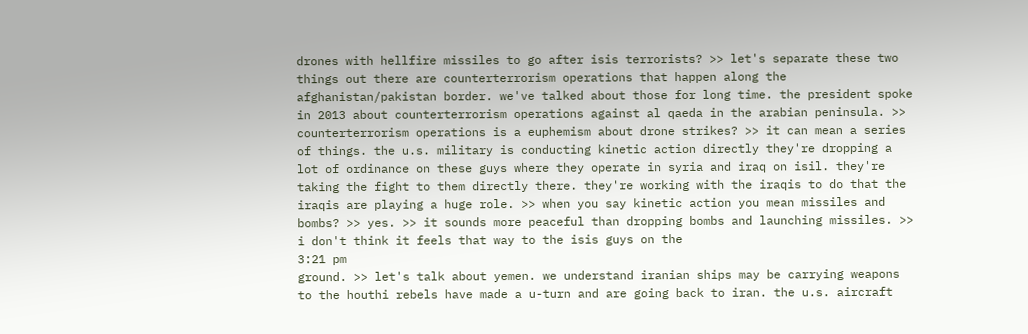drones with hellfire missiles to go after isis terrorists? >> let's separate these two things out there are counterterrorism operations that happen along the afghanistan/pakistan border. we've talked about those for long time. the president spoke in 2013 about counterterrorism operations against al qaeda in the arabian peninsula. >> counterterrorism operations is a euphemism about drone strikes? >> it can mean a series of things. the u.s. military is conducting kinetic action directly they're dropping a lot of ordinance on these guys where they operate in syria and iraq on isil. they're taking the fight to them directly there. they're working with the iraqis to do that the iraqis are playing a huge role. >> when you say kinetic action you mean missiles and bombs? >> yes. >> it sounds more peaceful than dropping bombs and launching missiles. >> i don't think it feels that way to the isis guys on the
3:21 pm
ground. >> let's talk about yemen. we understand iranian ships may be carrying weapons to the houthi rebels have made a u-turn and are going back to iran. the u.s. aircraft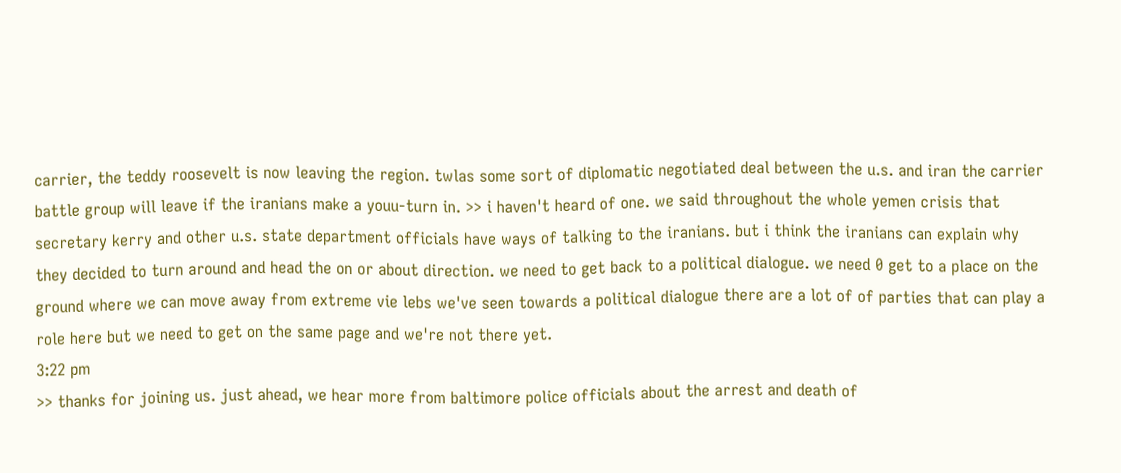carrier, the teddy roosevelt is now leaving the region. twlas some sort of diplomatic negotiated deal between the u.s. and iran the carrier battle group will leave if the iranians make a youu-turn in. >> i haven't heard of one. we said throughout the whole yemen crisis that secretary kerry and other u.s. state department officials have ways of talking to the iranians. but i think the iranians can explain why they decided to turn around and head the on or about direction. we need to get back to a political dialogue. we need 0 get to a place on the ground where we can move away from extreme vie lebs we've seen towards a political dialogue there are a lot of of parties that can play a role here but we need to get on the same page and we're not there yet.
3:22 pm
>> thanks for joining us. just ahead, we hear more from baltimore police officials about the arrest and death of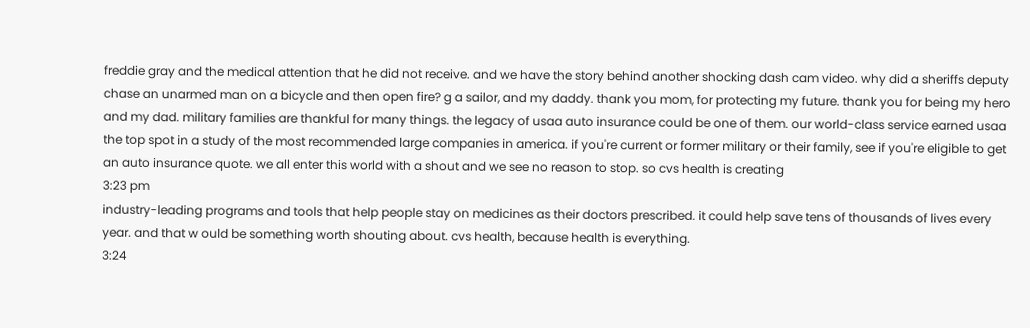freddie gray and the medical attention that he did not receive. and we have the story behind another shocking dash cam video. why did a sheriffs deputy chase an unarmed man on a bicycle and then open fire? g a sailor, and my daddy. thank you mom, for protecting my future. thank you for being my hero and my dad. military families are thankful for many things. the legacy of usaa auto insurance could be one of them. our world-class service earned usaa the top spot in a study of the most recommended large companies in america. if you're current or former military or their family, see if you're eligible to get an auto insurance quote. we all enter this world with a shout and we see no reason to stop. so cvs health is creating
3:23 pm
industry-leading programs and tools that help people stay on medicines as their doctors prescribed. it could help save tens of thousands of lives every year. and that w ould be something worth shouting about. cvs health, because health is everything.
3:24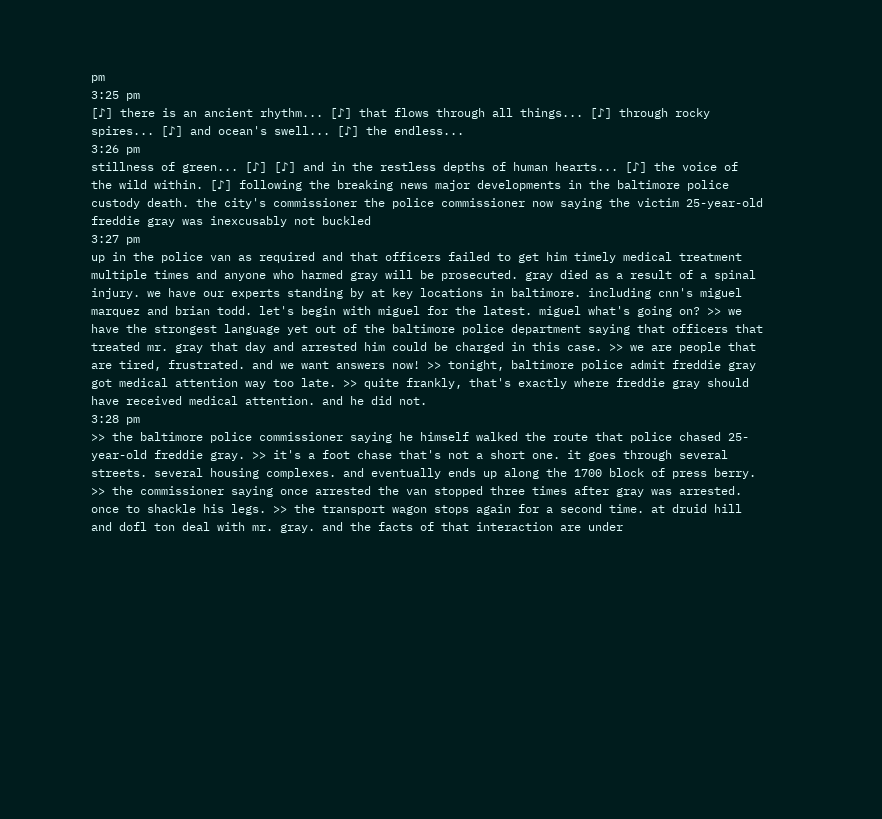pm
3:25 pm
[♪] there is an ancient rhythm... [♪] that flows through all things... [♪] through rocky spires... [♪] and ocean's swell... [♪] the endless...
3:26 pm
stillness of green... [♪] [♪] and in the restless depths of human hearts... [♪] the voice of the wild within. [♪] following the breaking news major developments in the baltimore police custody death. the city's commissioner the police commissioner now saying the victim 25-year-old freddie gray was inexcusably not buckled
3:27 pm
up in the police van as required and that officers failed to get him timely medical treatment multiple times and anyone who harmed gray will be prosecuted. gray died as a result of a spinal injury. we have our experts standing by at key locations in baltimore. including cnn's miguel marquez and brian todd. let's begin with miguel for the latest. miguel what's going on? >> we have the strongest language yet out of the baltimore police department saying that officers that treated mr. gray that day and arrested him could be charged in this case. >> we are people that are tired, frustrated. and we want answers now! >> tonight, baltimore police admit freddie gray got medical attention way too late. >> quite frankly, that's exactly where freddie gray should have received medical attention. and he did not.
3:28 pm
>> the baltimore police commissioner saying he himself walked the route that police chased 25-year-old freddie gray. >> it's a foot chase that's not a short one. it goes through several streets. several housing complexes. and eventually ends up along the 1700 block of press berry. >> the commissioner saying once arrested the van stopped three times after gray was arrested. once to shackle his legs. >> the transport wagon stops again for a second time. at druid hill and dofl ton deal with mr. gray. and the facts of that interaction are under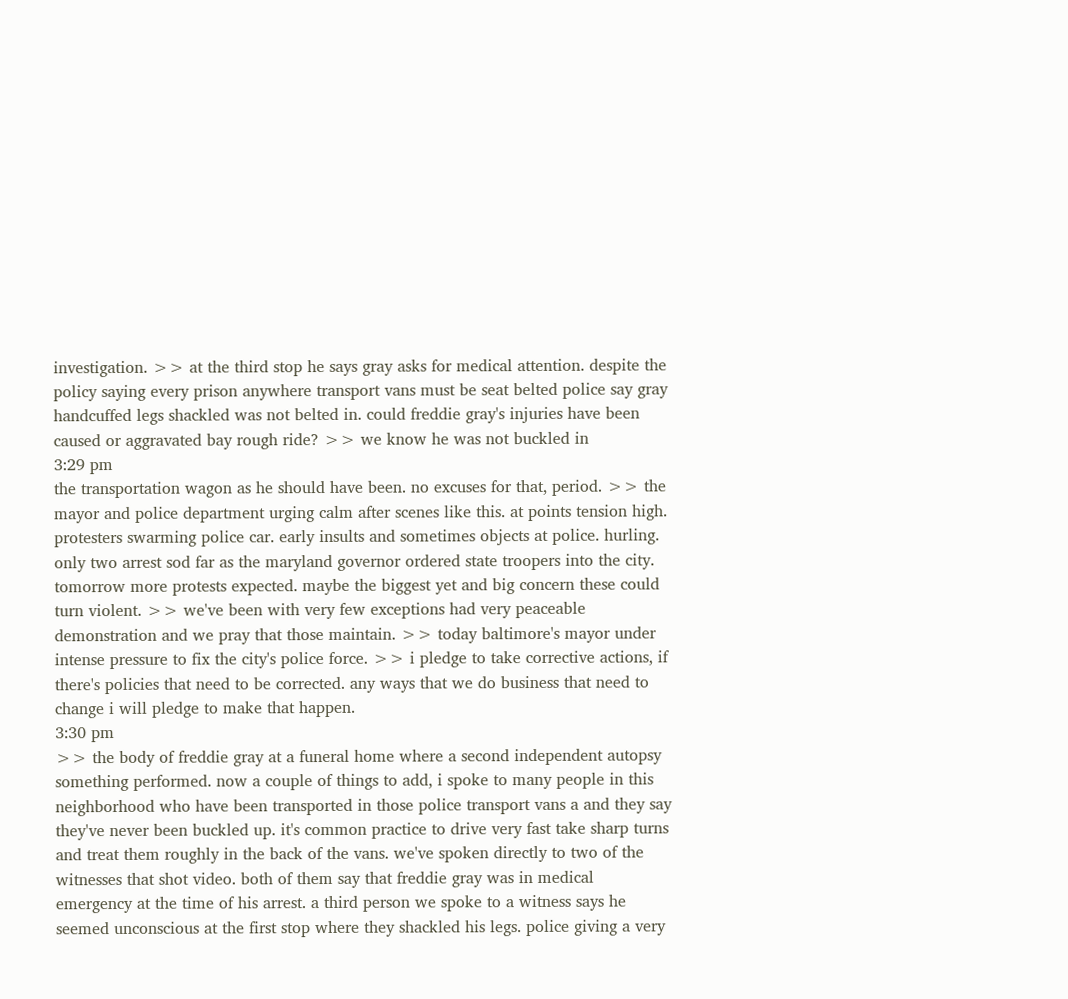investigation. >> at the third stop he says gray asks for medical attention. despite the policy saying every prison anywhere transport vans must be seat belted police say gray handcuffed legs shackled was not belted in. could freddie gray's injuries have been caused or aggravated bay rough ride? >> we know he was not buckled in
3:29 pm
the transportation wagon as he should have been. no excuses for that, period. >> the mayor and police department urging calm after scenes like this. at points tension high. protesters swarming police car. early insults and sometimes objects at police. hurling. only two arrest sod far as the maryland governor ordered state troopers into the city. tomorrow more protests expected. maybe the biggest yet and big concern these could turn violent. >> we've been with very few exceptions had very peaceable demonstration and we pray that those maintain. >> today baltimore's mayor under intense pressure to fix the city's police force. >> i pledge to take corrective actions, if there's policies that need to be corrected. any ways that we do business that need to change i will pledge to make that happen.
3:30 pm
>> the body of freddie gray at a funeral home where a second independent autopsy something performed. now a couple of things to add, i spoke to many people in this neighborhood who have been transported in those police transport vans a and they say they've never been buckled up. it's common practice to drive very fast take sharp turns and treat them roughly in the back of the vans. we've spoken directly to two of the witnesses that shot video. both of them say that freddie gray was in medical emergency at the time of his arrest. a third person we spoke to a witness says he seemed unconscious at the first stop where they shackled his legs. police giving a very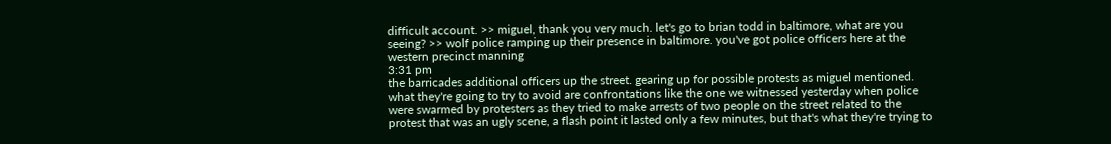difficult account. >> miguel, thank you very much. let's go to brian todd in baltimore, what are you seeing? >> wolf police ramping up their presence in baltimore. you've got police officers here at the western precinct manning
3:31 pm
the barricades additional officers up the street. gearing up for possible protests as miguel mentioned. what they're going to try to avoid are confrontations like the one we witnessed yesterday when police were swarmed by protesters as they tried to make arrests of two people on the street related to the protest that was an ugly scene, a flash point it lasted only a few minutes, but that's what they're trying to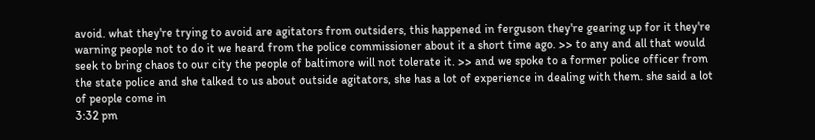avoid. what they're trying to avoid are agitators from outsiders, this happened in ferguson they're gearing up for it they're warning people not to do it we heard from the police commissioner about it a short time ago. >> to any and all that would seek to bring chaos to our city the people of baltimore will not tolerate it. >> and we spoke to a former police officer from the state police and she talked to us about outside agitators, she has a lot of experience in dealing with them. she said a lot of people come in
3:32 pm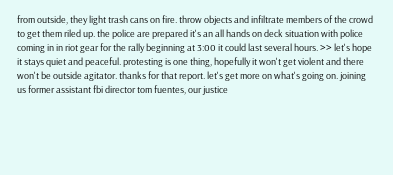from outside, they light trash cans on fire. throw objects and infiltrate members of the crowd to get them riled up. the police are prepared it's an all hands on deck situation with police coming in in riot gear for the rally beginning at 3:00 it could last several hours. >> let's hope it stays quiet and peaceful. protesting is one thing, hopefully it won't get violent and there won't be outside agitator. thanks for that report. let's get more on what's going on. joining us former assistant fbi director tom fuentes, our justice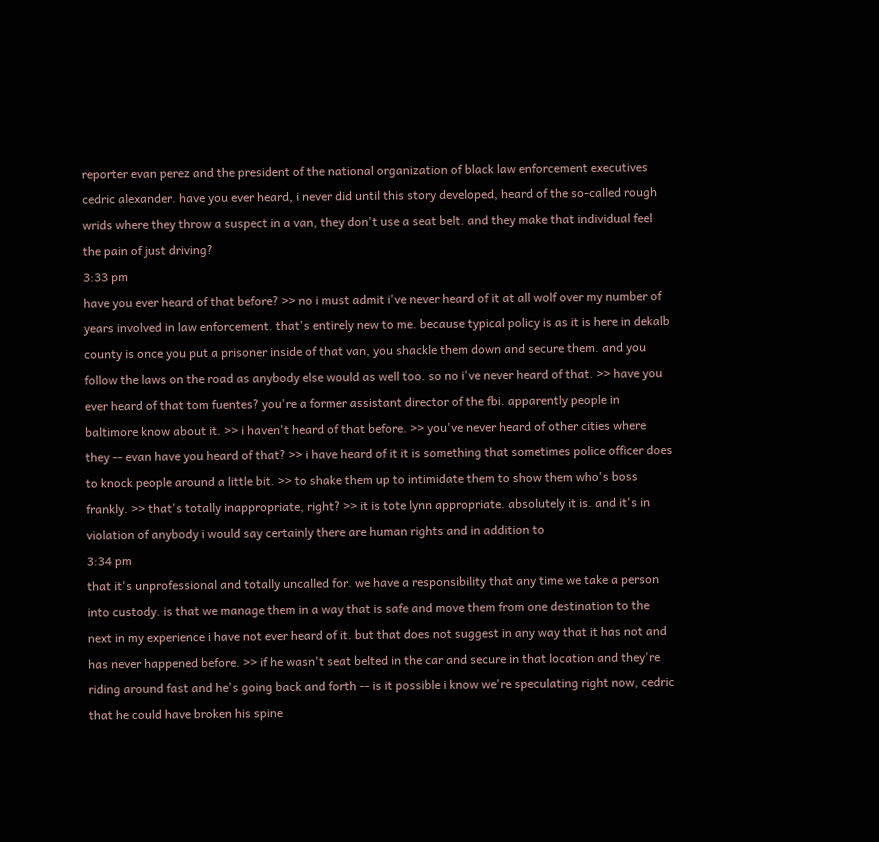reporter evan perez and the president of the national organization of black law enforcement executives cedric alexander. have you ever heard, i never did until this story developed, heard of the so-called rough wrids where they throw a suspect in a van, they don't use a seat belt. and they make that individual feel the pain of just driving?
3:33 pm
have you ever heard of that before? >> no i must admit i've never heard of it at all wolf over my number of years involved in law enforcement. that's entirely new to me. because typical policy is as it is here in dekalb county is once you put a prisoner inside of that van, you shackle them down and secure them. and you follow the laws on the road as anybody else would as well too. so no i've never heard of that. >> have you ever heard of that tom fuentes? you're a former assistant director of the fbi. apparently people in baltimore know about it. >> i haven't heard of that before. >> you've never heard of other cities where they -- evan have you heard of that? >> i have heard of it it is something that sometimes police officer does to knock people around a little bit. >> to shake them up to intimidate them to show them who's boss frankly. >> that's totally inappropriate, right? >> it is tote lynn appropriate. absolutely it is. and it's in violation of anybody i would say certainly there are human rights and in addition to
3:34 pm
that it's unprofessional and totally uncalled for. we have a responsibility that any time we take a person into custody. is that we manage them in a way that is safe and move them from one destination to the next in my experience i have not ever heard of it. but that does not suggest in any way that it has not and has never happened before. >> if he wasn't seat belted in the car and secure in that location and they're riding around fast and he's going back and forth -- is it possible i know we're speculating right now, cedric that he could have broken his spine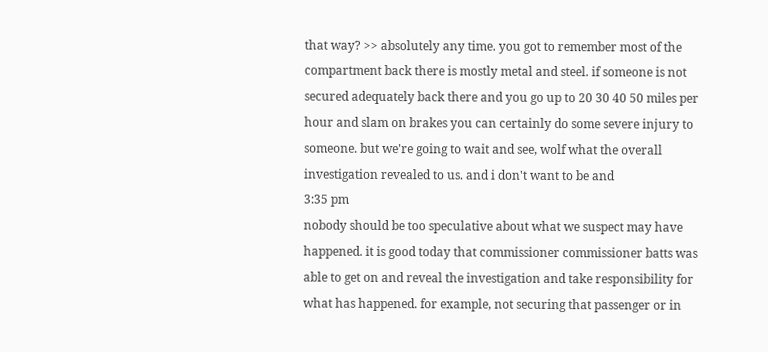that way? >> absolutely any time. you got to remember most of the compartment back there is mostly metal and steel. if someone is not secured adequately back there and you go up to 20 30 40 50 miles per hour and slam on brakes you can certainly do some severe injury to someone. but we're going to wait and see, wolf what the overall investigation revealed to us. and i don't want to be and
3:35 pm
nobody should be too speculative about what we suspect may have happened. it is good today that commissioner commissioner batts was able to get on and reveal the investigation and take responsibility for what has happened. for example, not securing that passenger or in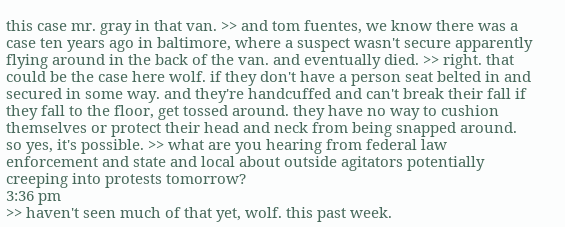this case mr. gray in that van. >> and tom fuentes, we know there was a case ten years ago in baltimore, where a suspect wasn't secure apparently flying around in the back of the van. and eventually died. >> right. that could be the case here wolf. if they don't have a person seat belted in and secured in some way. and they're handcuffed and can't break their fall if they fall to the floor, get tossed around. they have no way to cushion themselves or protect their head and neck from being snapped around. so yes, it's possible. >> what are you hearing from federal law enforcement and state and local about outside agitators potentially creeping into protests tomorrow?
3:36 pm
>> haven't seen much of that yet, wolf. this past week.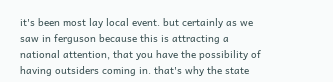it's been most lay local event. but certainly as we saw in ferguson because this is attracting a national attention, that you have the possibility of having outsiders coming in. that's why the state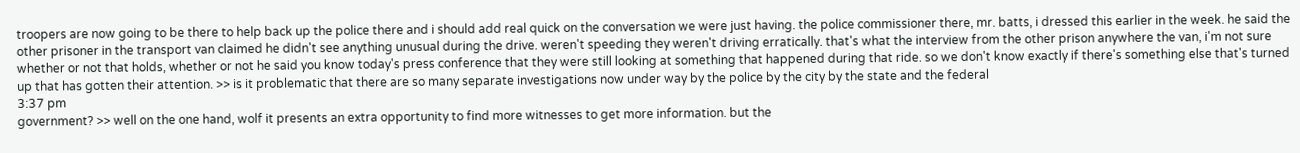troopers are now going to be there to help back up the police there and i should add real quick on the conversation we were just having. the police commissioner there, mr. batts, i dressed this earlier in the week. he said the other prisoner in the transport van claimed he didn't see anything unusual during the drive. weren't speeding they weren't driving erratically. that's what the interview from the other prison anywhere the van, i'm not sure whether or not that holds, whether or not he said you know today's press conference that they were still looking at something that happened during that ride. so we don't know exactly if there's something else that's turned up that has gotten their attention. >> is it problematic that there are so many separate investigations now under way by the police by the city by the state and the federal
3:37 pm
government? >> well on the one hand, wolf it presents an extra opportunity to find more witnesses to get more information. but the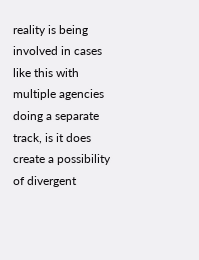reality is being involved in cases like this with multiple agencies doing a separate track, is it does create a possibility of divergent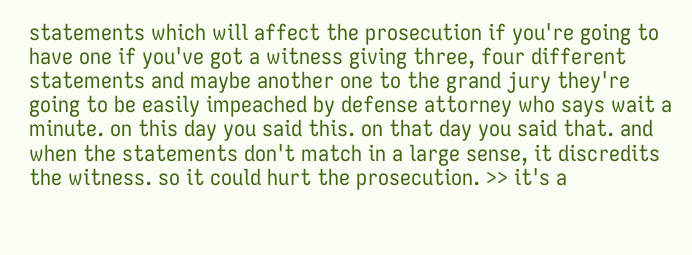statements which will affect the prosecution if you're going to have one if you've got a witness giving three, four different statements and maybe another one to the grand jury they're going to be easily impeached by defense attorney who says wait a minute. on this day you said this. on that day you said that. and when the statements don't match in a large sense, it discredits the witness. so it could hurt the prosecution. >> it's a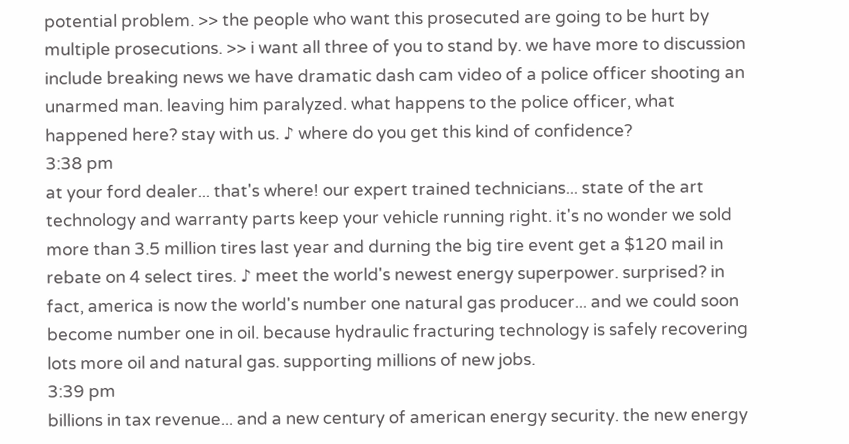potential problem. >> the people who want this prosecuted are going to be hurt by multiple prosecutions. >> i want all three of you to stand by. we have more to discussion include breaking news we have dramatic dash cam video of a police officer shooting an unarmed man. leaving him paralyzed. what happens to the police officer, what happened here? stay with us. ♪ where do you get this kind of confidence?
3:38 pm
at your ford dealer... that's where! our expert trained technicians... state of the art technology and warranty parts keep your vehicle running right. it's no wonder we sold more than 3.5 million tires last year and durning the big tire event get a $120 mail in rebate on 4 select tires. ♪ meet the world's newest energy superpower. surprised? in fact, america is now the world's number one natural gas producer... and we could soon become number one in oil. because hydraulic fracturing technology is safely recovering lots more oil and natural gas. supporting millions of new jobs.
3:39 pm
billions in tax revenue... and a new century of american energy security. the new energy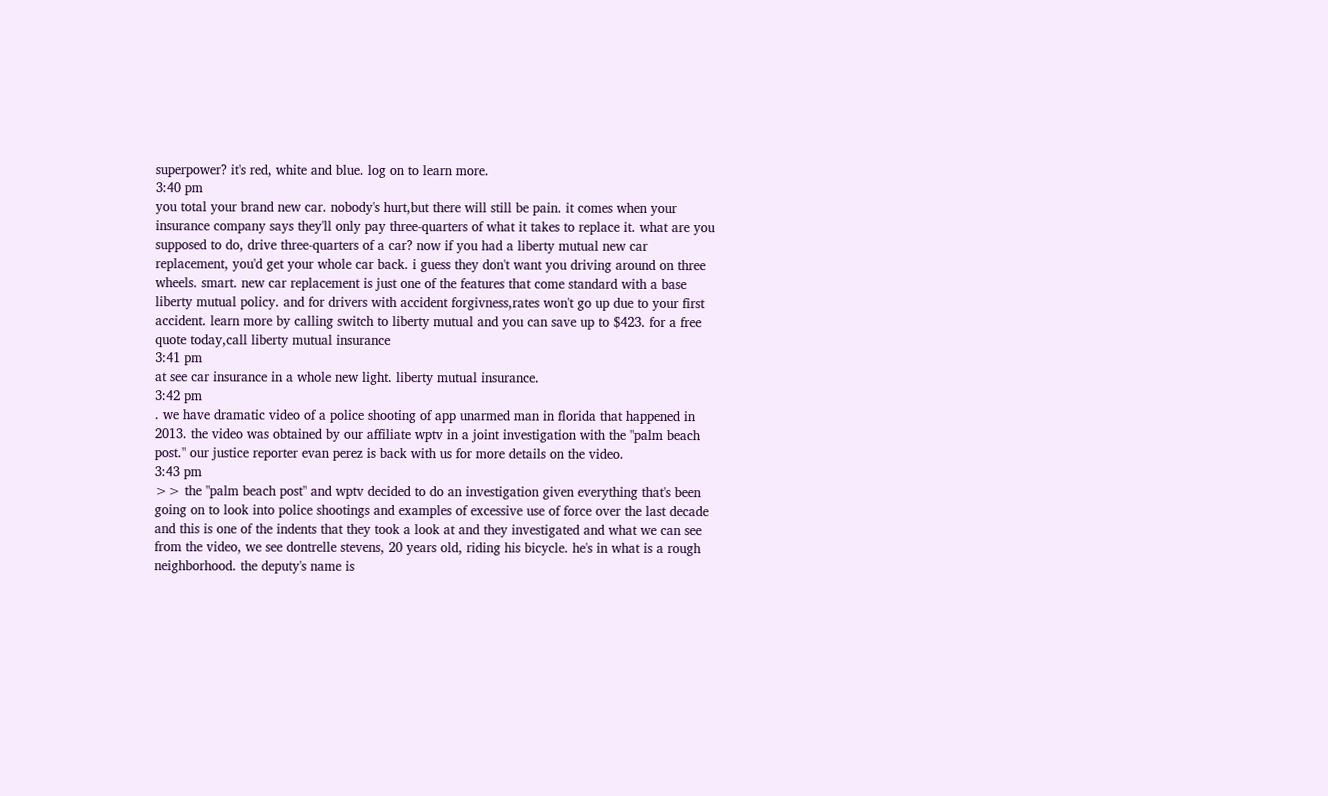superpower? it's red, white and blue. log on to learn more.
3:40 pm
you total your brand new car. nobody's hurt,but there will still be pain. it comes when your insurance company says they'll only pay three-quarters of what it takes to replace it. what are you supposed to do, drive three-quarters of a car? now if you had a liberty mutual new car replacement, you'd get your whole car back. i guess they don't want you driving around on three wheels. smart. new car replacement is just one of the features that come standard with a base liberty mutual policy. and for drivers with accident forgivness,rates won't go up due to your first accident. learn more by calling switch to liberty mutual and you can save up to $423. for a free quote today,call liberty mutual insurance
3:41 pm
at see car insurance in a whole new light. liberty mutual insurance.
3:42 pm
. we have dramatic video of a police shooting of app unarmed man in florida that happened in 2013. the video was obtained by our affiliate wptv in a joint investigation with the "palm beach post." our justice reporter evan perez is back with us for more details on the video.
3:43 pm
>> the "palm beach post" and wptv decided to do an investigation given everything that's been going on to look into police shootings and examples of excessive use of force over the last decade and this is one of the indents that they took a look at and they investigated and what we can see from the video, we see dontrelle stevens, 20 years old, riding his bicycle. he's in what is a rough neighborhood. the deputy's name is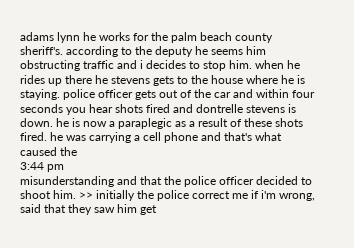adams lynn he works for the palm beach county sheriff's. according to the deputy he seems him obstructing traffic and i decides to stop him. when he rides up there he stevens gets to the house where he is staying. police officer gets out of the car and within four seconds you hear shots fired and dontrelle stevens is down. he is now a paraplegic as a result of these shots fired. he was carrying a cell phone and that's what caused the
3:44 pm
misunderstanding and that the police officer decided to shoot him. >> initially the police correct me if i'm wrong, said that they saw him get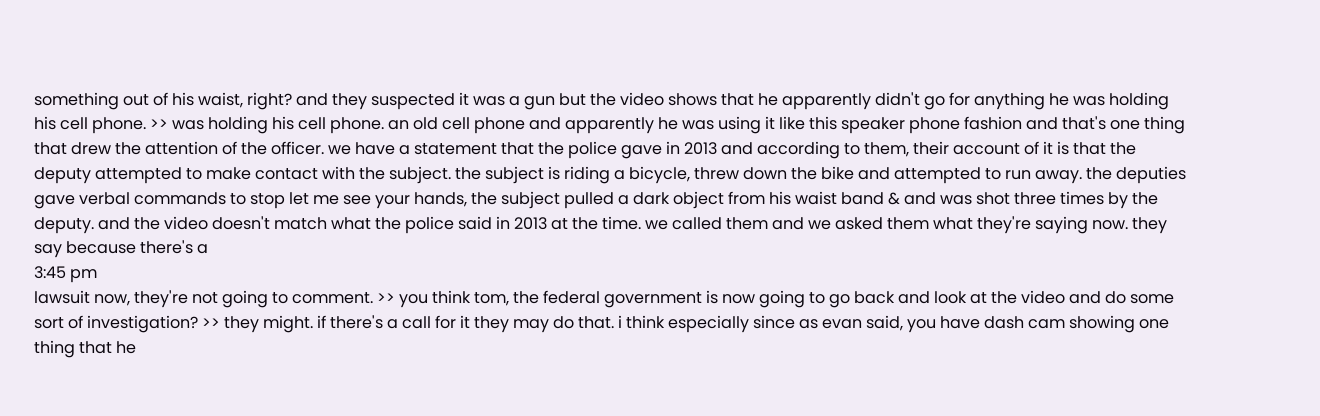something out of his waist, right? and they suspected it was a gun but the video shows that he apparently didn't go for anything he was holding his cell phone. >> was holding his cell phone. an old cell phone and apparently he was using it like this speaker phone fashion and that's one thing that drew the attention of the officer. we have a statement that the police gave in 2013 and according to them, their account of it is that the deputy attempted to make contact with the subject. the subject is riding a bicycle, threw down the bike and attempted to run away. the deputies gave verbal commands to stop let me see your hands, the subject pulled a dark object from his waist band & and was shot three times by the deputy. and the video doesn't match what the police said in 2013 at the time. we called them and we asked them what they're saying now. they say because there's a
3:45 pm
lawsuit now, they're not going to comment. >> you think tom, the federal government is now going to go back and look at the video and do some sort of investigation? >> they might. if there's a call for it they may do that. i think especially since as evan said, you have dash cam showing one thing that he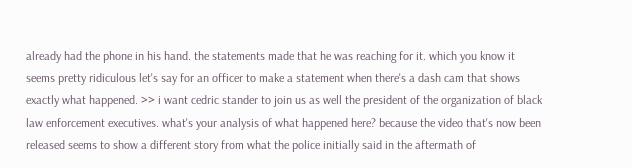already had the phone in his hand. the statements made that he was reaching for it. which you know it seems pretty ridiculous let's say for an officer to make a statement when there's a dash cam that shows exactly what happened. >> i want cedric stander to join us as well the president of the organization of black law enforcement executives. what's your analysis of what happened here? because the video that's now been released seems to show a different story from what the police initially said in the aftermath of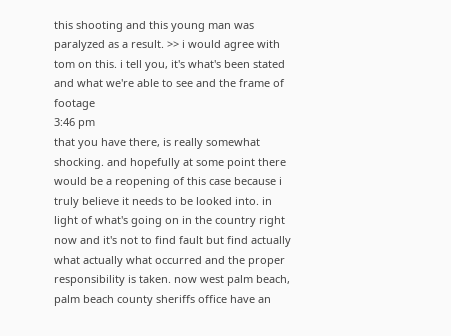this shooting and this young man was paralyzed as a result. >> i would agree with tom on this. i tell you, it's what's been stated and what we're able to see and the frame of footage
3:46 pm
that you have there, is really somewhat shocking. and hopefully at some point there would be a reopening of this case because i truly believe it needs to be looked into. in light of what's going on in the country right now and it's not to find fault but find actually what actually what occurred and the proper responsibility is taken. now west palm beach, palm beach county sheriffs office have an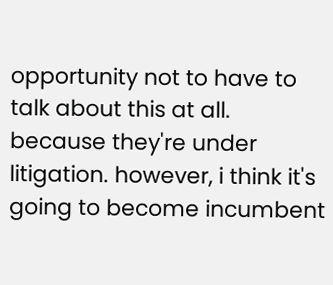opportunity not to have to talk about this at all. because they're under litigation. however, i think it's going to become incumbent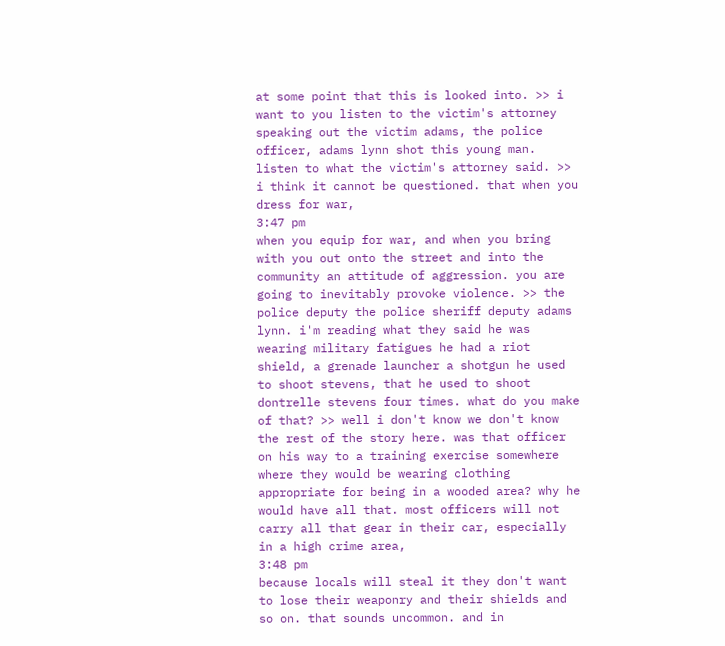at some point that this is looked into. >> i want to you listen to the victim's attorney speaking out the victim adams, the police officer, adams lynn shot this young man. listen to what the victim's attorney said. >> i think it cannot be questioned. that when you dress for war,
3:47 pm
when you equip for war, and when you bring with you out onto the street and into the community an attitude of aggression. you are going to inevitably provoke violence. >> the police deputy the police sheriff deputy adams lynn. i'm reading what they said he was wearing military fatigues he had a riot shield, a grenade launcher a shotgun he used to shoot stevens, that he used to shoot dontrelle stevens four times. what do you make of that? >> well i don't know we don't know the rest of the story here. was that officer on his way to a training exercise somewhere where they would be wearing clothing appropriate for being in a wooded area? why he would have all that. most officers will not carry all that gear in their car, especially in a high crime area,
3:48 pm
because locals will steal it they don't want to lose their weaponry and their shields and so on. that sounds uncommon. and in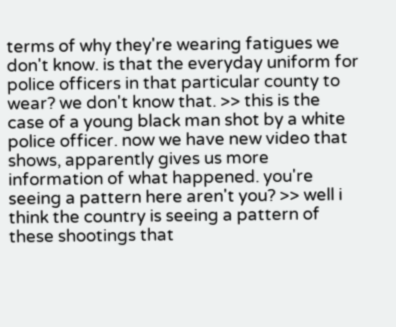terms of why they're wearing fatigues we don't know. is that the everyday uniform for police officers in that particular county to wear? we don't know that. >> this is the case of a young black man shot by a white police officer. now we have new video that shows, apparently gives us more information of what happened. you're seeing a pattern here aren't you? >> well i think the country is seeing a pattern of these shootings that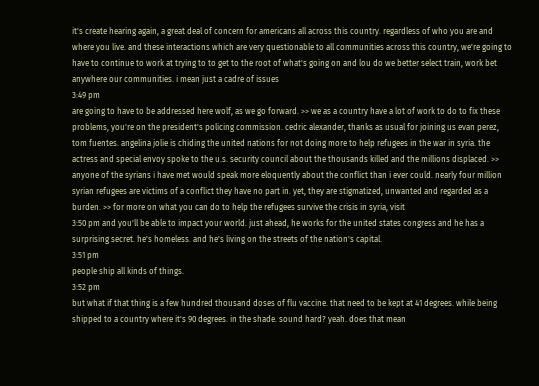it's create hearing again, a great deal of concern for americans all across this country. regardless of who you are and where you live. and these interactions which are very questionable to all communities across this country, we're going to have to continue to work at trying to to get to the root of what's going on and lou do we better select train, work bet anywhere our communities. i mean just a cadre of issues
3:49 pm
are going to have to be addressed here wolf, as we go forward. >> we as a country have a lot of work to do to fix these problems, you're on the president's policing commission. cedric alexander, thanks as usual for joining us evan perez, tom fuentes. angelina jolie is chiding the united nations for not doing more to help refugees in the war in syria. the actress and special envoy spoke to the u.s. security council about the thousands killed and the millions displaced. >> anyone of the syrians i have met would speak more eloquently about the conflict than i ever could. nearly four million syrian refugees are victims of a conflict they have no part in. yet, they are stigmatized, unwanted and regarded as a burden. >> for more on what you can do to help the refugees survive the crisis in syria, visit
3:50 pm and you'll be able to impact your world. just ahead, he works for the united states congress and he has a surprising secret. he's homeless. and he's living on the streets of the nation's capital.
3:51 pm
people ship all kinds of things.
3:52 pm
but what if that thing is a few hundred thousand doses of flu vaccine. that need to be kept at 41 degrees. while being shipped to a country where it's 90 degrees. in the shade. sound hard? yeah. does that mean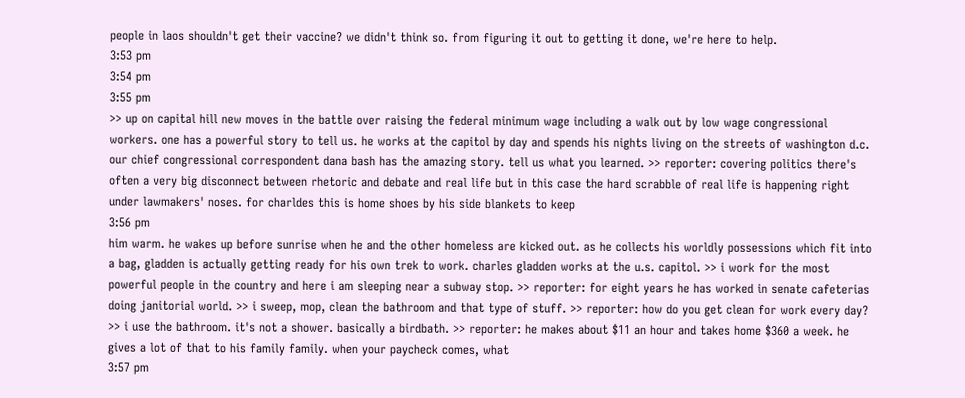people in laos shouldn't get their vaccine? we didn't think so. from figuring it out to getting it done, we're here to help.
3:53 pm
3:54 pm
3:55 pm
>> up on capital hill new moves in the battle over raising the federal minimum wage including a walk out by low wage congressional workers. one has a powerful story to tell us. he works at the capitol by day and spends his nights living on the streets of washington d.c. our chief congressional correspondent dana bash has the amazing story. tell us what you learned. >> reporter: covering politics there's often a very big disconnect between rhetoric and debate and real life but in this case the hard scrabble of real life is happening right under lawmakers' noses. for charldes this is home shoes by his side blankets to keep
3:56 pm
him warm. he wakes up before sunrise when he and the other homeless are kicked out. as he collects his worldly possessions which fit into a bag, gladden is actually getting ready for his own trek to work. charles gladden works at the u.s. capitol. >> i work for the most powerful people in the country and here i am sleeping near a subway stop. >> reporter: for eight years he has worked in senate cafeterias doing janitorial world. >> i sweep, mop, clean the bathroom and that type of stuff. >> reporter: how do you get clean for work every day? >> i use the bathroom. it's not a shower. basically a birdbath. >> reporter: he makes about $11 an hour and takes home $360 a week. he gives a lot of that to his family family. when your paycheck comes, what
3:57 pm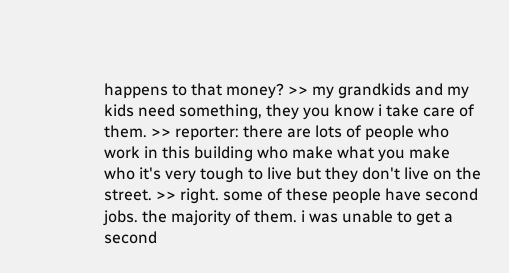happens to that money? >> my grandkids and my kids need something, they you know i take care of them. >> reporter: there are lots of people who work in this building who make what you make who it's very tough to live but they don't live on the street. >> right. some of these people have second jobs. the majority of them. i was unable to get a second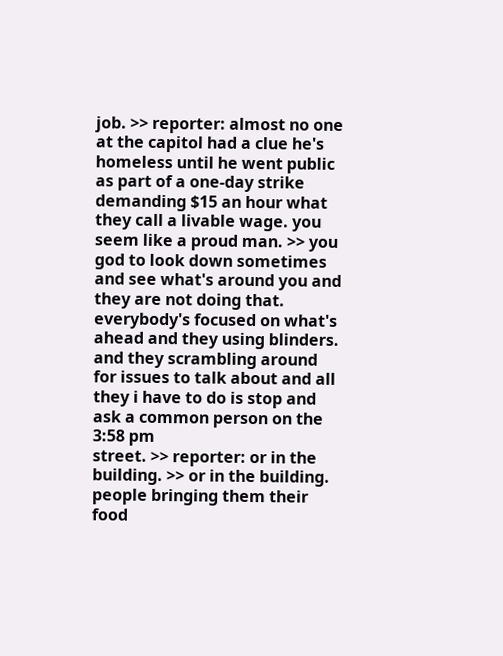job. >> reporter: almost no one at the capitol had a clue he's homeless until he went public as part of a one-day strike demanding $15 an hour what they call a livable wage. you seem like a proud man. >> you god to look down sometimes and see what's around you and they are not doing that. everybody's focused on what's ahead and they using blinders. and they scrambling around for issues to talk about and all they i have to do is stop and ask a common person on the
3:58 pm
street. >> reporter: or in the building. >> or in the building. people bringing them their food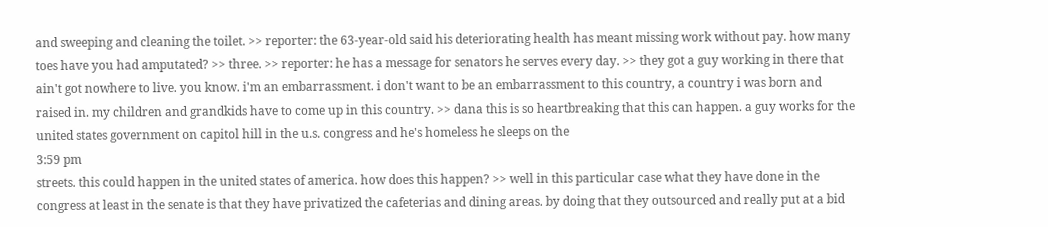and sweeping and cleaning the toilet. >> reporter: the 63-year-old said his deteriorating health has meant missing work without pay. how many toes have you had amputated? >> three. >> reporter: he has a message for senators he serves every day. >> they got a guy working in there that ain't got nowhere to live. you know. i'm an embarrassment. i don't want to be an embarrassment to this country, a country i was born and raised in. my children and grandkids have to come up in this country. >> dana this is so heartbreaking that this can happen. a guy works for the united states government on capitol hill in the u.s. congress and he's homeless he sleeps on the
3:59 pm
streets. this could happen in the united states of america. how does this happen? >> well in this particular case what they have done in the congress at least in the senate is that they have privatized the cafeterias and dining areas. by doing that they outsourced and really put at a bid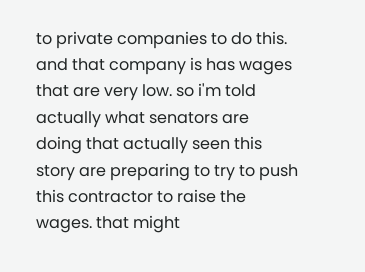to private companies to do this. and that company is has wages that are very low. so i'm told actually what senators are doing that actually seen this story are preparing to try to push this contractor to raise the wages. that might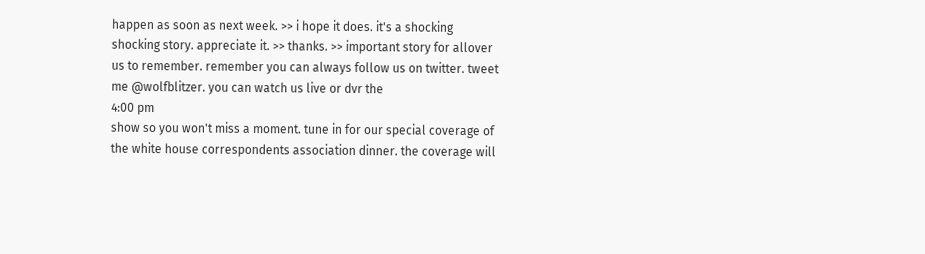happen as soon as next week. >> i hope it does. it's a shocking shocking story. appreciate it. >> thanks. >> important story for allover us to remember. remember you can always follow us on twitter. tweet me @wolfblitzer. you can watch us live or dvr the
4:00 pm
show so you won't miss a moment. tune in for our special coverage of the white house correspondents association dinner. the coverage will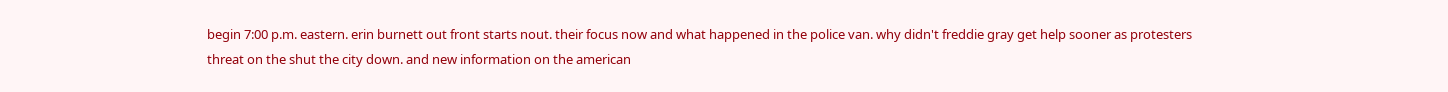begin 7:00 p.m. eastern. erin burnett out front starts nout. their focus now and what happened in the police van. why didn't freddie gray get help sooner as protesters threat on the shut the city down. and new information on the american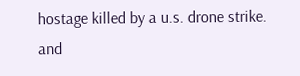hostage killed by a u.s. drone strike. and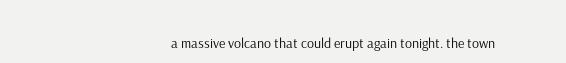a massive volcano that could erupt again tonight. the town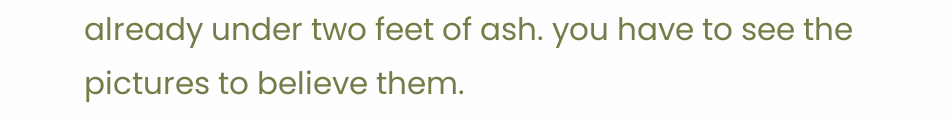already under two feet of ash. you have to see the pictures to believe them.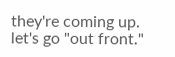they're coming up. let's go "out front."